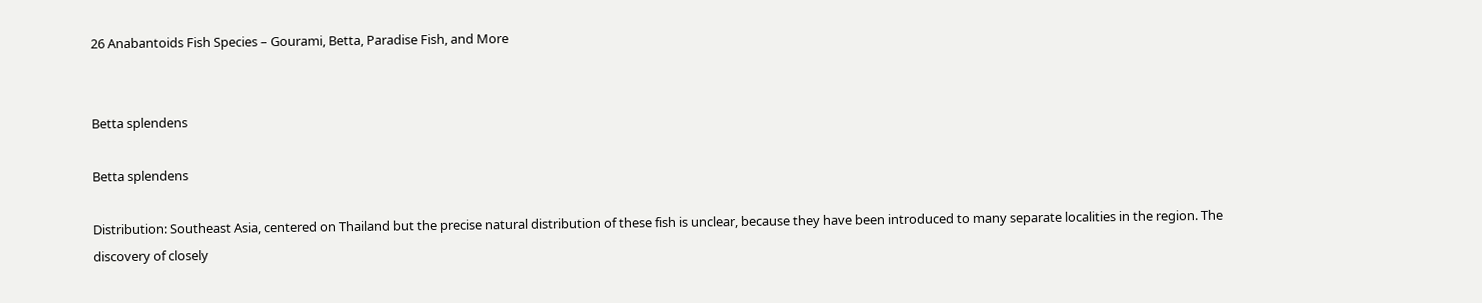26 Anabantoids Fish Species – Gourami, Betta, Paradise Fish, and More


Betta splendens

Betta splendens

Distribution: Southeast Asia, centered on Thailand but the precise natural distribution of these fish is unclear, because they have been introduced to many separate localities in the region. The discovery of closely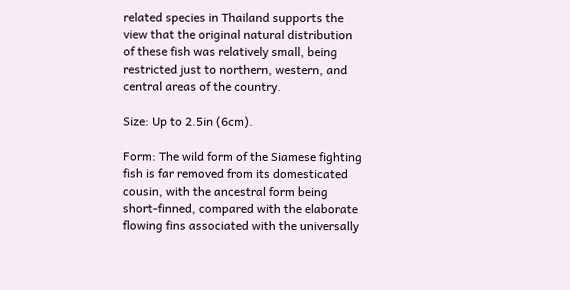related species in Thailand supports the view that the original natural distribution of these fish was relatively small, being restricted just to northern, western, and central areas of the country.

Size: Up to 2.5in (6cm).

Form: The wild form of the Siamese fighting fish is far removed from its domesticated cousin, with the ancestral form being short-finned, compared with the elaborate flowing fins associated with the universally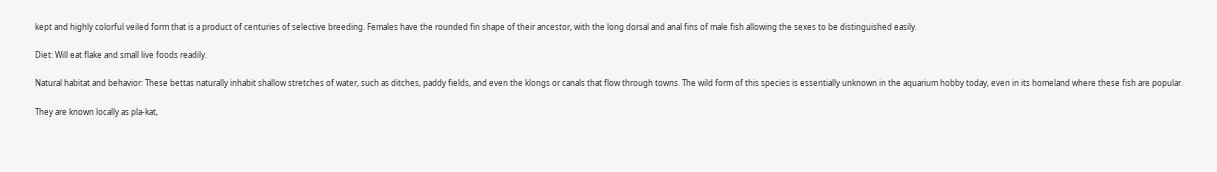kept and highly colorful veiled form that is a product of centuries of selective breeding. Females have the rounded fin shape of their ancestor, with the long dorsal and anal fins of male fish allowing the sexes to be distinguished easily.

Diet: Will eat flake and small live foods readily.

Natural habitat and behavior: These bettas naturally inhabit shallow stretches of water, such as ditches, paddy fields, and even the klongs or canals that flow through towns. The wild form of this species is essentially unknown in the aquarium hobby today, even in its homeland where these fish are popular.

They are known locally as pla-kat,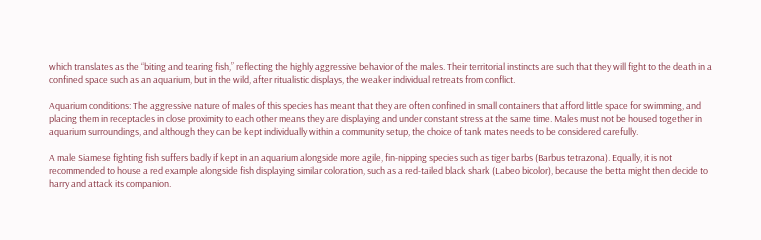which translates as the “biting and tearing fish,” reflecting the highly aggressive behavior of the males. Their territorial instincts are such that they will fight to the death in a confined space such as an aquarium, but in the wild, after ritualistic displays, the weaker individual retreats from conflict.

Aquarium conditions: The aggressive nature of males of this species has meant that they are often confined in small containers that afford little space for swimming, and placing them in receptacles in close proximity to each other means they are displaying and under constant stress at the same time. Males must not be housed together in aquarium surroundings, and although they can be kept individually within a community setup, the choice of tank mates needs to be considered carefully.

A male Siamese fighting fish suffers badly if kept in an aquarium alongside more agile, fin-nipping species such as tiger barbs (Barbus tetrazona). Equally, it is not recommended to house a red example alongside fish displaying similar coloration, such as a red-tailed black shark (Labeo bicolor), because the betta might then decide to harry and attack its companion.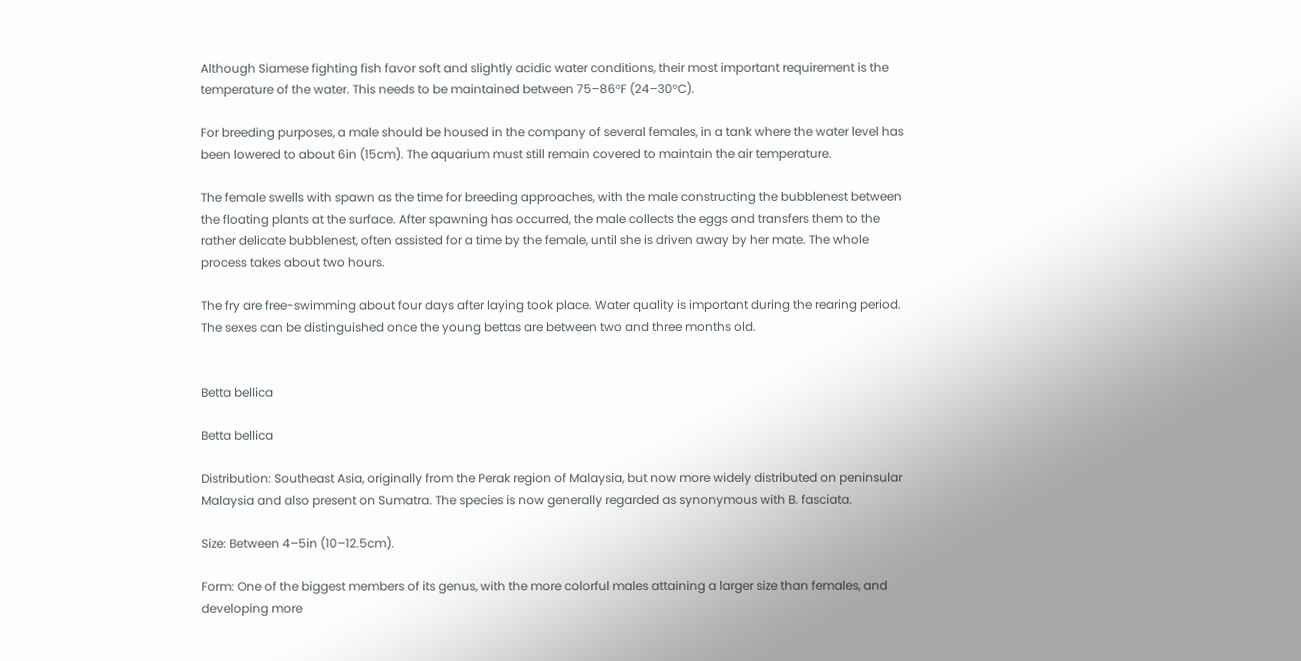Although Siamese fighting fish favor soft and slightly acidic water conditions, their most important requirement is the temperature of the water. This needs to be maintained between 75–86°F (24–30°C).

For breeding purposes, a male should be housed in the company of several females, in a tank where the water level has been lowered to about 6in (15cm). The aquarium must still remain covered to maintain the air temperature.

The female swells with spawn as the time for breeding approaches, with the male constructing the bubblenest between the floating plants at the surface. After spawning has occurred, the male collects the eggs and transfers them to the rather delicate bubblenest, often assisted for a time by the female, until she is driven away by her mate. The whole process takes about two hours.

The fry are free-swimming about four days after laying took place. Water quality is important during the rearing period. The sexes can be distinguished once the young bettas are between two and three months old.


Betta bellica

Betta bellica

Distribution: Southeast Asia, originally from the Perak region of Malaysia, but now more widely distributed on peninsular Malaysia and also present on Sumatra. The species is now generally regarded as synonymous with B. fasciata.

Size: Between 4–5in (10–12.5cm).

Form: One of the biggest members of its genus, with the more colorful males attaining a larger size than females, and developing more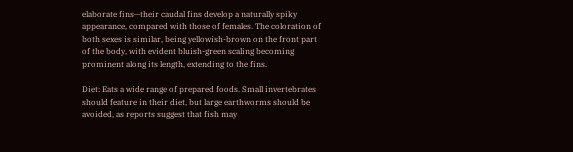elaborate fins—their caudal fins develop a naturally spiky appearance, compared with those of females. The coloration of both sexes is similar, being yellowish-brown on the front part of the body, with evident bluish-green scaling becoming prominent along its length, extending to the fins.

Diet: Eats a wide range of prepared foods. Small invertebrates should feature in their diet, but large earthworms should be avoided, as reports suggest that fish may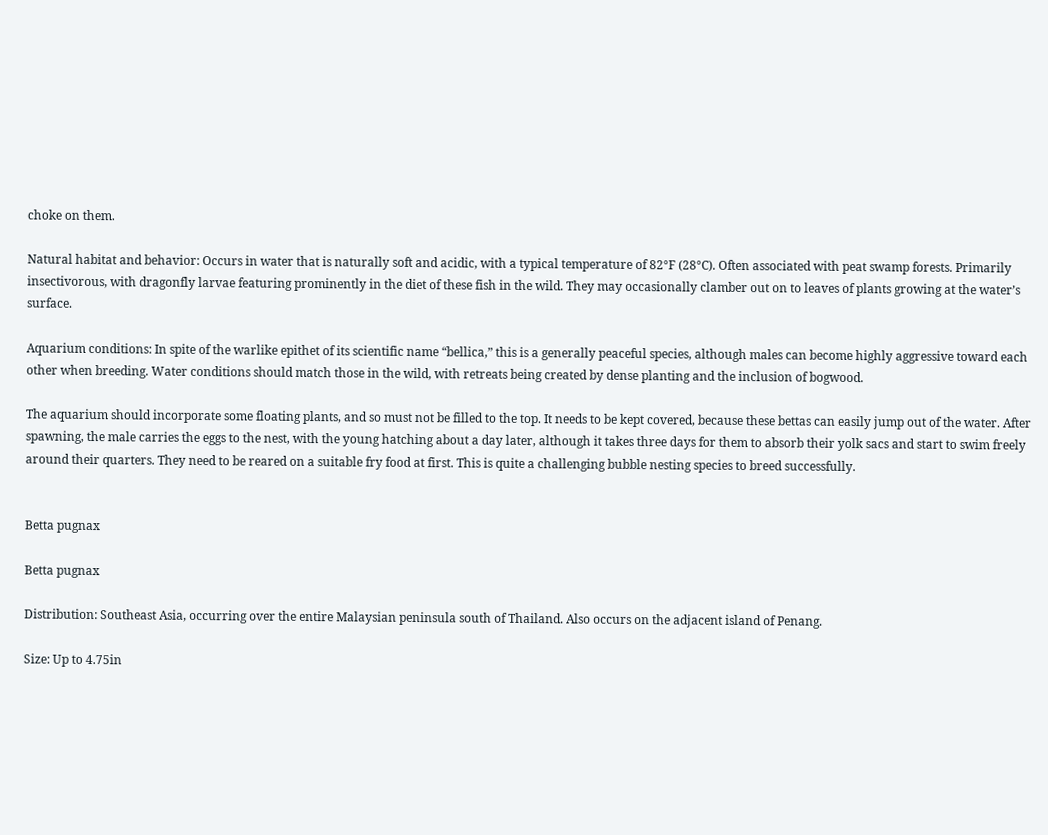choke on them.

Natural habitat and behavior: Occurs in water that is naturally soft and acidic, with a typical temperature of 82°F (28°C). Often associated with peat swamp forests. Primarily insectivorous, with dragonfly larvae featuring prominently in the diet of these fish in the wild. They may occasionally clamber out on to leaves of plants growing at the water’s surface.

Aquarium conditions: In spite of the warlike epithet of its scientific name “bellica,” this is a generally peaceful species, although males can become highly aggressive toward each other when breeding. Water conditions should match those in the wild, with retreats being created by dense planting and the inclusion of bogwood.

The aquarium should incorporate some floating plants, and so must not be filled to the top. It needs to be kept covered, because these bettas can easily jump out of the water. After spawning, the male carries the eggs to the nest, with the young hatching about a day later, although it takes three days for them to absorb their yolk sacs and start to swim freely around their quarters. They need to be reared on a suitable fry food at first. This is quite a challenging bubble nesting species to breed successfully.


Betta pugnax

Betta pugnax

Distribution: Southeast Asia, occurring over the entire Malaysian peninsula south of Thailand. Also occurs on the adjacent island of Penang.

Size: Up to 4.75in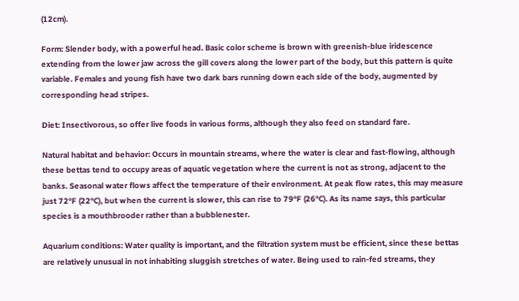(12cm).

Form: Slender body, with a powerful head. Basic color scheme is brown with greenish-blue iridescence extending from the lower jaw across the gill covers along the lower part of the body, but this pattern is quite variable. Females and young fish have two dark bars running down each side of the body, augmented by corresponding head stripes.

Diet: Insectivorous, so offer live foods in various forms, although they also feed on standard fare.

Natural habitat and behavior: Occurs in mountain streams, where the water is clear and fast-flowing, although these bettas tend to occupy areas of aquatic vegetation where the current is not as strong, adjacent to the banks. Seasonal water flows affect the temperature of their environment. At peak flow rates, this may measure just 72°F (22°C), but when the current is slower, this can rise to 79°F (26°C). As its name says, this particular species is a mouthbrooder rather than a bubblenester.

Aquarium conditions: Water quality is important, and the filtration system must be efficient, since these bettas are relatively unusual in not inhabiting sluggish stretches of water. Being used to rain-fed streams, they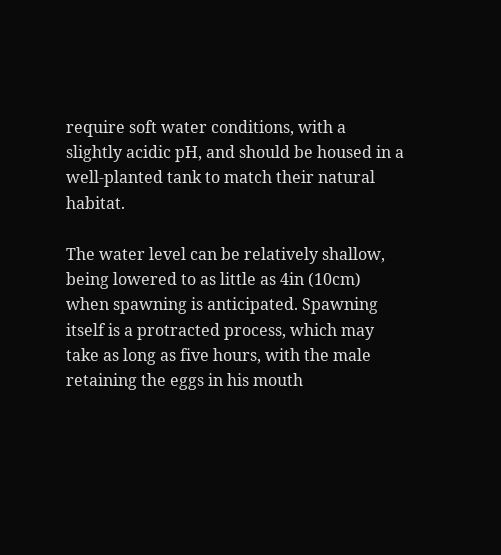require soft water conditions, with a slightly acidic pH, and should be housed in a well-planted tank to match their natural habitat.

The water level can be relatively shallow, being lowered to as little as 4in (10cm) when spawning is anticipated. Spawning itself is a protracted process, which may take as long as five hours, with the male retaining the eggs in his mouth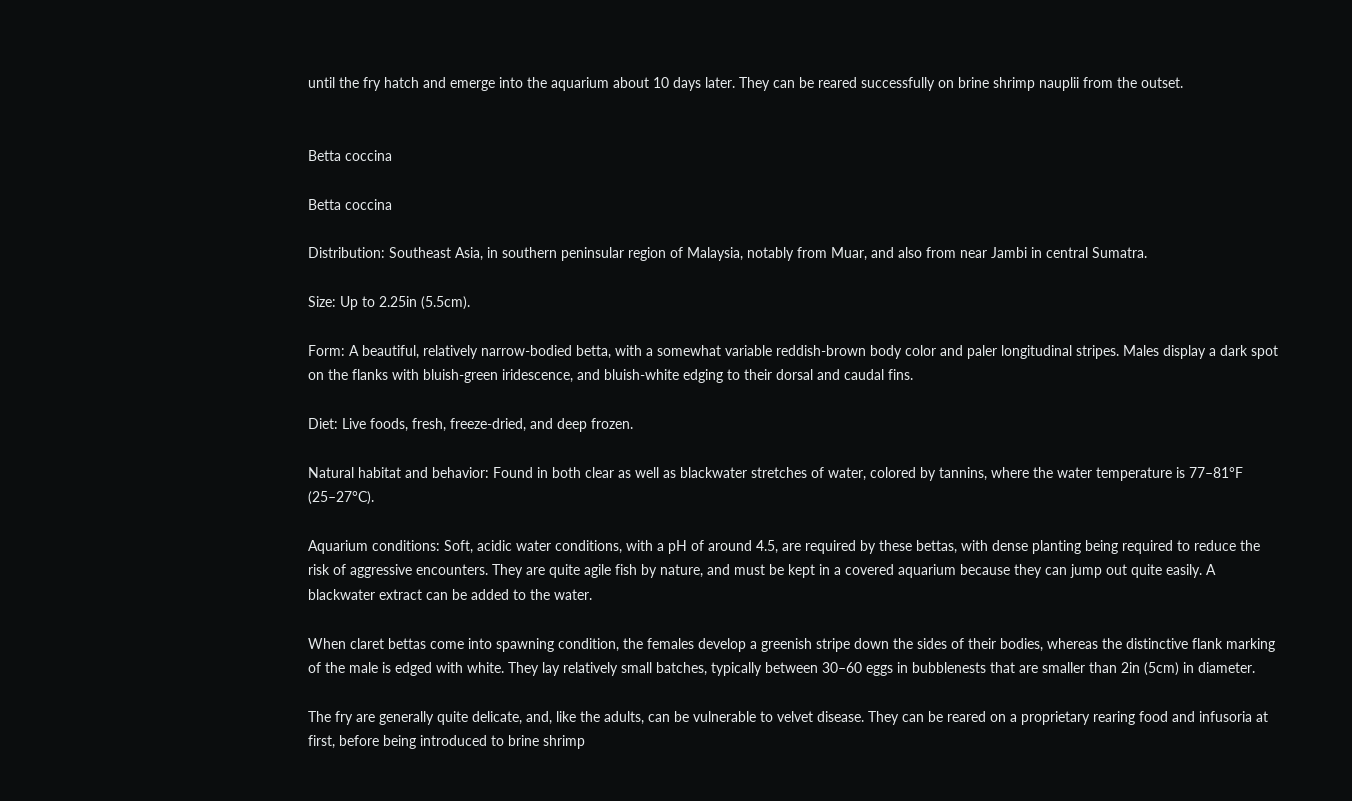until the fry hatch and emerge into the aquarium about 10 days later. They can be reared successfully on brine shrimp nauplii from the outset.


Betta coccina

Betta coccina

Distribution: Southeast Asia, in southern peninsular region of Malaysia, notably from Muar, and also from near Jambi in central Sumatra.

Size: Up to 2.25in (5.5cm).

Form: A beautiful, relatively narrow-bodied betta, with a somewhat variable reddish-brown body color and paler longitudinal stripes. Males display a dark spot on the flanks with bluish-green iridescence, and bluish-white edging to their dorsal and caudal fins.

Diet: Live foods, fresh, freeze-dried, and deep frozen.

Natural habitat and behavior: Found in both clear as well as blackwater stretches of water, colored by tannins, where the water temperature is 77–81°F (25–27°C).

Aquarium conditions: Soft, acidic water conditions, with a pH of around 4.5, are required by these bettas, with dense planting being required to reduce the risk of aggressive encounters. They are quite agile fish by nature, and must be kept in a covered aquarium because they can jump out quite easily. A blackwater extract can be added to the water.

When claret bettas come into spawning condition, the females develop a greenish stripe down the sides of their bodies, whereas the distinctive flank marking of the male is edged with white. They lay relatively small batches, typically between 30–60 eggs in bubblenests that are smaller than 2in (5cm) in diameter.

The fry are generally quite delicate, and, like the adults, can be vulnerable to velvet disease. They can be reared on a proprietary rearing food and infusoria at first, before being introduced to brine shrimp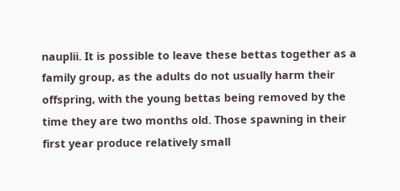nauplii. It is possible to leave these bettas together as a family group, as the adults do not usually harm their offspring, with the young bettas being removed by the time they are two months old. Those spawning in their first year produce relatively small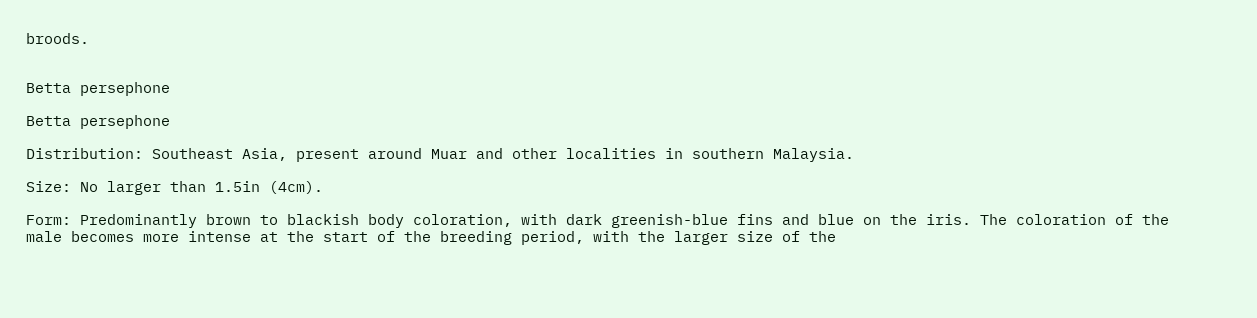broods.


Betta persephone

Betta persephone

Distribution: Southeast Asia, present around Muar and other localities in southern Malaysia.

Size: No larger than 1.5in (4cm).

Form: Predominantly brown to blackish body coloration, with dark greenish-blue fins and blue on the iris. The coloration of the male becomes more intense at the start of the breeding period, with the larger size of the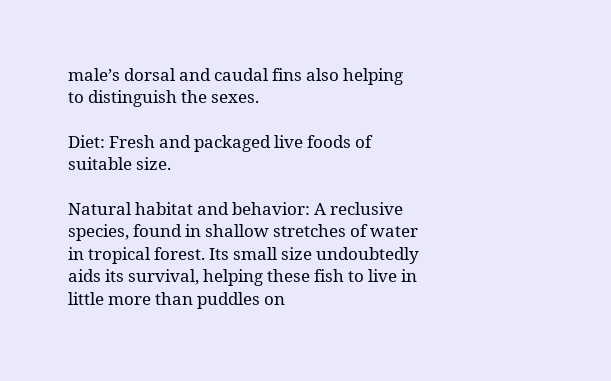male’s dorsal and caudal fins also helping to distinguish the sexes.

Diet: Fresh and packaged live foods of suitable size.

Natural habitat and behavior: A reclusive species, found in shallow stretches of water in tropical forest. Its small size undoubtedly aids its survival, helping these fish to live in little more than puddles on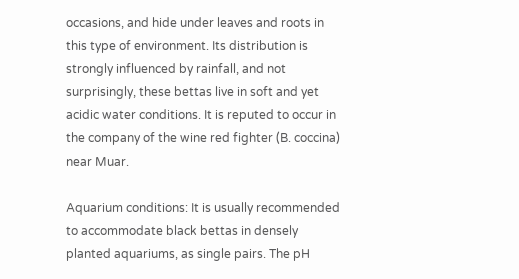occasions, and hide under leaves and roots in this type of environment. Its distribution is strongly influenced by rainfall, and not surprisingly, these bettas live in soft and yet acidic water conditions. It is reputed to occur in the company of the wine red fighter (B. coccina) near Muar.

Aquarium conditions: It is usually recommended to accommodate black bettas in densely planted aquariums, as single pairs. The pH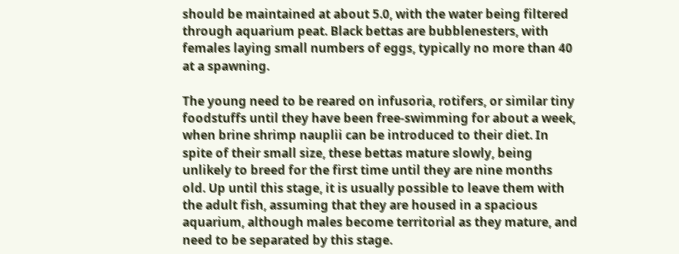should be maintained at about 5.0, with the water being filtered through aquarium peat. Black bettas are bubblenesters, with females laying small numbers of eggs, typically no more than 40 at a spawning.

The young need to be reared on infusoria, rotifers, or similar tiny foodstuffs until they have been free-swimming for about a week, when brine shrimp nauplii can be introduced to their diet. In spite of their small size, these bettas mature slowly, being unlikely to breed for the first time until they are nine months old. Up until this stage, it is usually possible to leave them with the adult fish, assuming that they are housed in a spacious aquarium, although males become territorial as they mature, and need to be separated by this stage.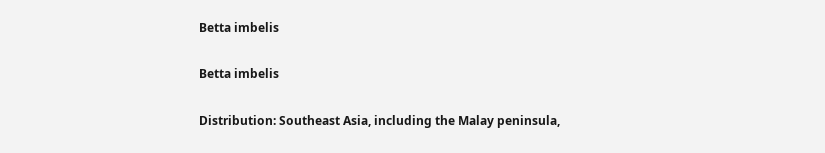Betta imbelis

Betta imbelis

Distribution: Southeast Asia, including the Malay peninsula,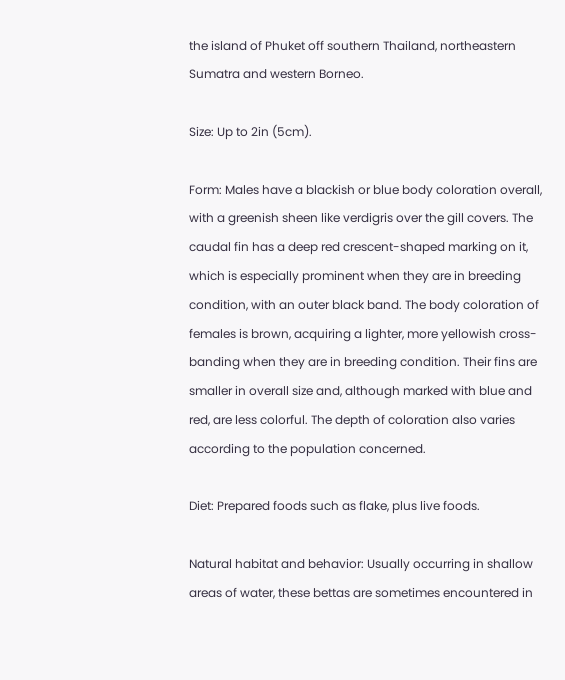the island of Phuket off southern Thailand, northeastern Sumatra and western Borneo.

Size: Up to 2in (5cm).

Form: Males have a blackish or blue body coloration overall, with a greenish sheen like verdigris over the gill covers. The caudal fin has a deep red crescent-shaped marking on it, which is especially prominent when they are in breeding condition, with an outer black band. The body coloration of females is brown, acquiring a lighter, more yellowish cross-banding when they are in breeding condition. Their fins are smaller in overall size and, although marked with blue and red, are less colorful. The depth of coloration also varies according to the population concerned.

Diet: Prepared foods such as flake, plus live foods.

Natural habitat and behavior: Usually occurring in shallow areas of water, these bettas are sometimes encountered in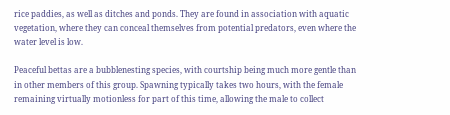rice paddies, as well as ditches and ponds. They are found in association with aquatic vegetation, where they can conceal themselves from potential predators, even where the water level is low.

Peaceful bettas are a bubblenesting species, with courtship being much more gentle than in other members of this group. Spawning typically takes two hours, with the female remaining virtually motionless for part of this time, allowing the male to collect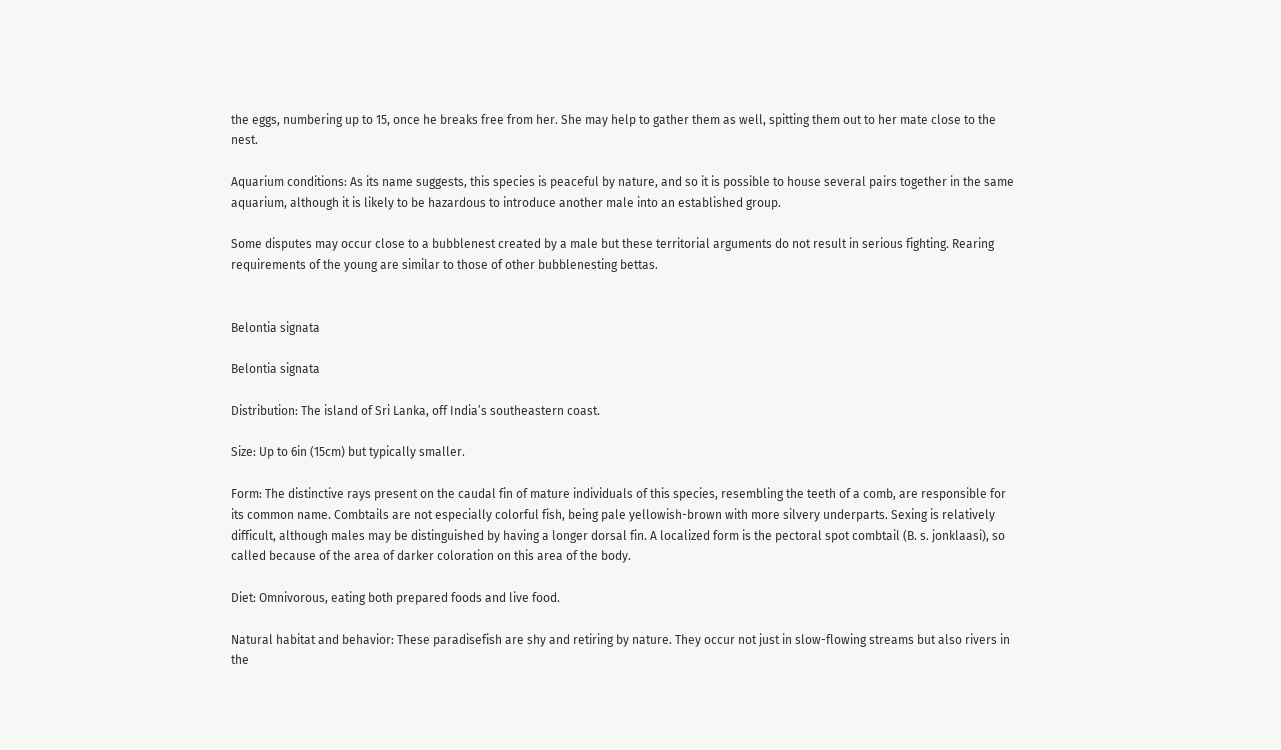the eggs, numbering up to 15, once he breaks free from her. She may help to gather them as well, spitting them out to her mate close to the nest.

Aquarium conditions: As its name suggests, this species is peaceful by nature, and so it is possible to house several pairs together in the same aquarium, although it is likely to be hazardous to introduce another male into an established group.

Some disputes may occur close to a bubblenest created by a male but these territorial arguments do not result in serious fighting. Rearing requirements of the young are similar to those of other bubblenesting bettas.


Belontia signata

Belontia signata

Distribution: The island of Sri Lanka, off India’s southeastern coast.

Size: Up to 6in (15cm) but typically smaller.

Form: The distinctive rays present on the caudal fin of mature individuals of this species, resembling the teeth of a comb, are responsible for its common name. Combtails are not especially colorful fish, being pale yellowish-brown with more silvery underparts. Sexing is relatively difficult, although males may be distinguished by having a longer dorsal fin. A localized form is the pectoral spot combtail (B. s. jonklaasi), so called because of the area of darker coloration on this area of the body.

Diet: Omnivorous, eating both prepared foods and live food.

Natural habitat and behavior: These paradisefish are shy and retiring by nature. They occur not just in slow-flowing streams but also rivers in the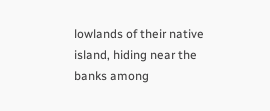lowlands of their native island, hiding near the banks among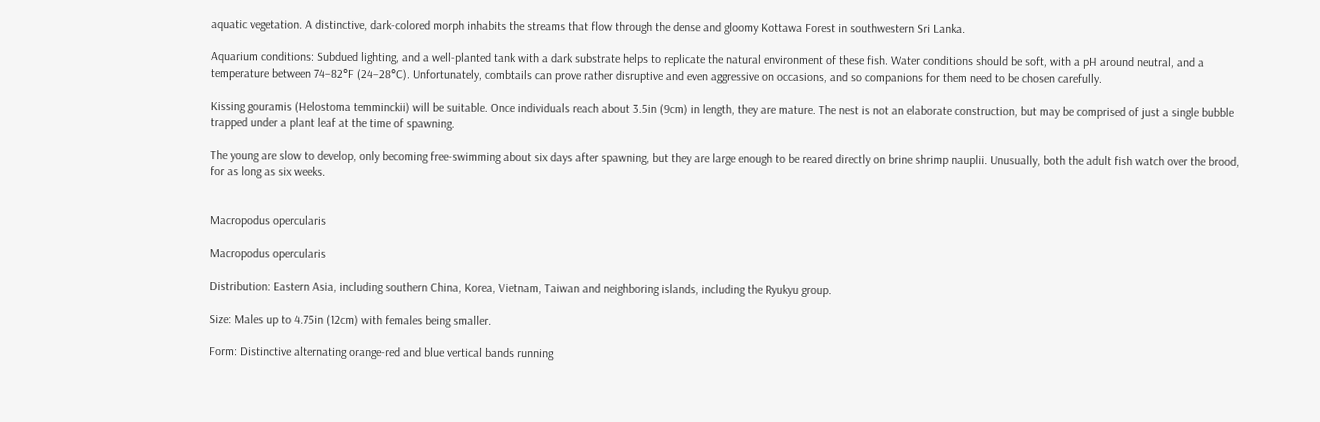aquatic vegetation. A distinctive, dark-colored morph inhabits the streams that flow through the dense and gloomy Kottawa Forest in southwestern Sri Lanka.

Aquarium conditions: Subdued lighting, and a well-planted tank with a dark substrate helps to replicate the natural environment of these fish. Water conditions should be soft, with a pH around neutral, and a temperature between 74–82°F (24–28°C). Unfortunately, combtails can prove rather disruptive and even aggressive on occasions, and so companions for them need to be chosen carefully.

Kissing gouramis (Helostoma temminckii) will be suitable. Once individuals reach about 3.5in (9cm) in length, they are mature. The nest is not an elaborate construction, but may be comprised of just a single bubble trapped under a plant leaf at the time of spawning.

The young are slow to develop, only becoming free-swimming about six days after spawning, but they are large enough to be reared directly on brine shrimp nauplii. Unusually, both the adult fish watch over the brood, for as long as six weeks.


Macropodus opercularis

Macropodus opercularis

Distribution: Eastern Asia, including southern China, Korea, Vietnam, Taiwan and neighboring islands, including the Ryukyu group.

Size: Males up to 4.75in (12cm) with females being smaller.

Form: Distinctive alternating orange-red and blue vertical bands running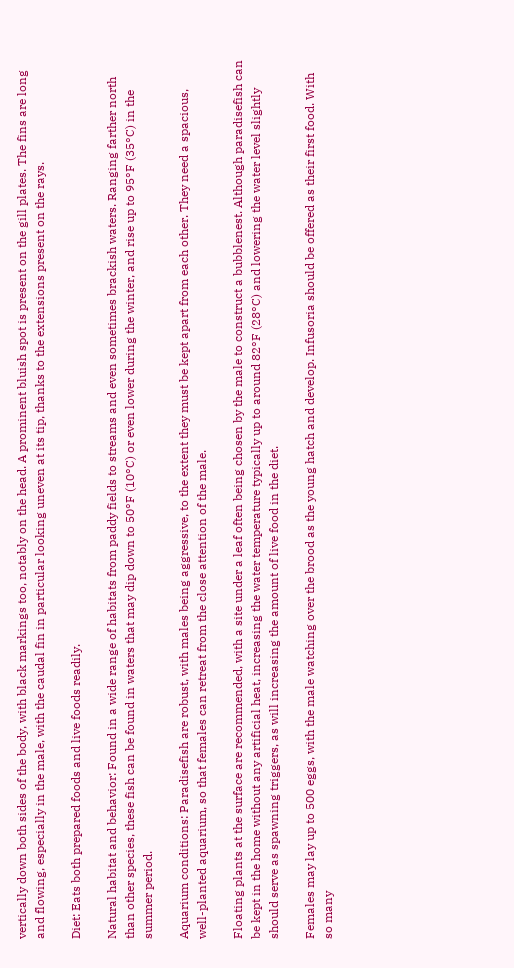vertically down both sides of the body, with black markings too, notably on the head. A prominent bluish spot is present on the gill plates. The fins are long and flowing, especially in the male, with the caudal fin in particular looking uneven at its tip, thanks to the extensions present on the rays.

Diet: Eats both prepared foods and live foods readily.

Natural habitat and behavior: Found in a wide range of habitats from paddy fields to streams and even sometimes brackish waters. Ranging farther north than other species, these fish can be found in waters that may dip down to 50°F (10°C) or even lower during the winter, and rise up to 95°F (35°C) in the summer period.

Aquarium conditions: Paradisefish are robust, with males being aggressive, to the extent they must be kept apart from each other. They need a spacious, well-planted aquarium, so that females can retreat from the close attention of the male.

Floating plants at the surface are recommended, with a site under a leaf often being chosen by the male to construct a bubblenest. Although paradisefish can be kept in the home without any artificial heat, increasing the water temperature typically up to around 82°F (28°C) and lowering the water level slightly should serve as spawning triggers, as will increasing the amount of live food in the diet.

Females may lay up to 500 eggs, with the male watching over the brood as the young hatch and develop. Infusoria should be offered as their first food. With so many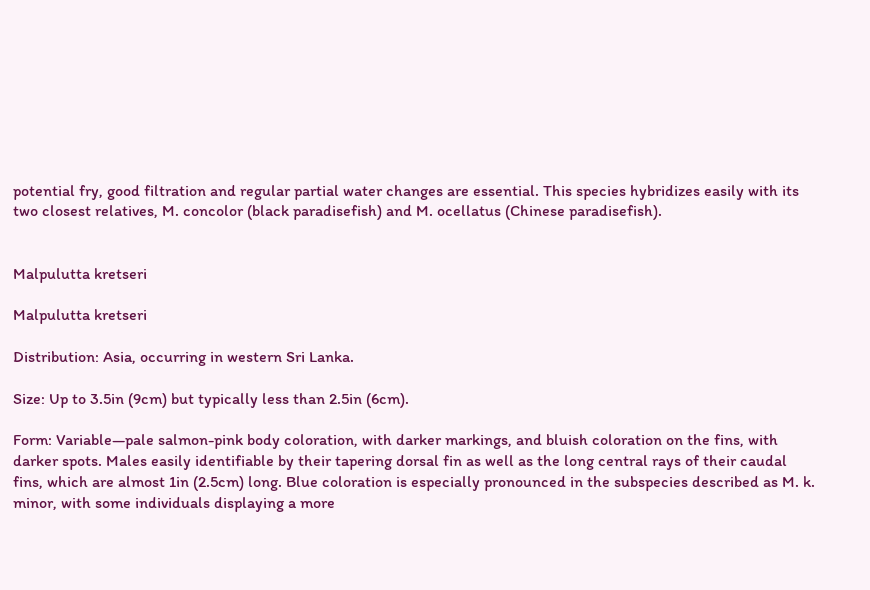potential fry, good filtration and regular partial water changes are essential. This species hybridizes easily with its two closest relatives, M. concolor (black paradisefish) and M. ocellatus (Chinese paradisefish).


Malpulutta kretseri

Malpulutta kretseri

Distribution: Asia, occurring in western Sri Lanka.

Size: Up to 3.5in (9cm) but typically less than 2.5in (6cm).

Form: Variable—pale salmon-pink body coloration, with darker markings, and bluish coloration on the fins, with darker spots. Males easily identifiable by their tapering dorsal fin as well as the long central rays of their caudal fins, which are almost 1in (2.5cm) long. Blue coloration is especially pronounced in the subspecies described as M. k. minor, with some individuals displaying a more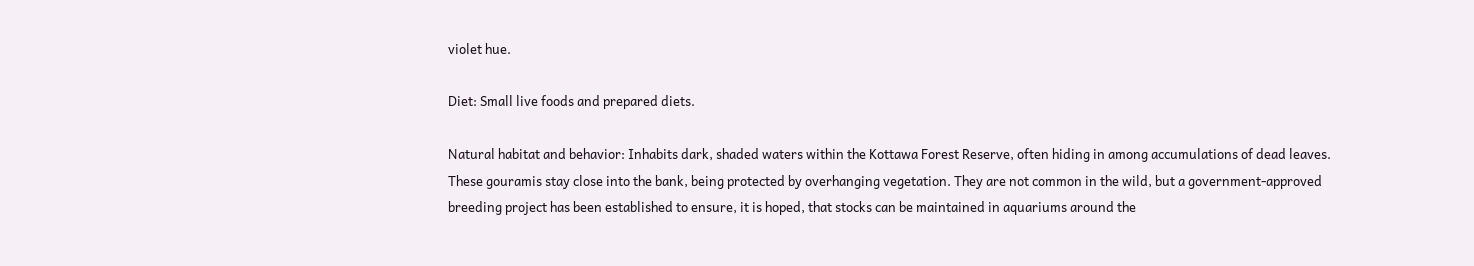violet hue.

Diet: Small live foods and prepared diets.

Natural habitat and behavior: Inhabits dark, shaded waters within the Kottawa Forest Reserve, often hiding in among accumulations of dead leaves. These gouramis stay close into the bank, being protected by overhanging vegetation. They are not common in the wild, but a government-approved breeding project has been established to ensure, it is hoped, that stocks can be maintained in aquariums around the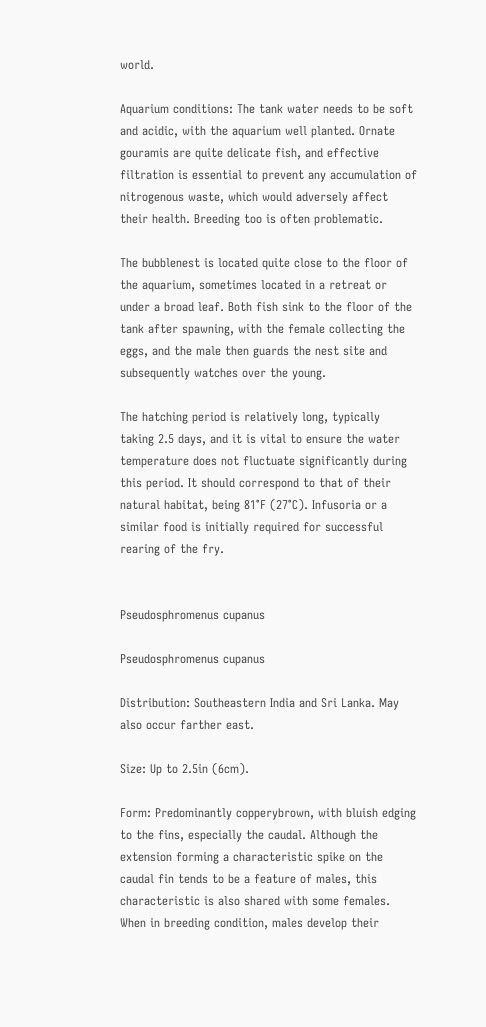world.

Aquarium conditions: The tank water needs to be soft and acidic, with the aquarium well planted. Ornate gouramis are quite delicate fish, and effective filtration is essential to prevent any accumulation of nitrogenous waste, which would adversely affect their health. Breeding too is often problematic.

The bubblenest is located quite close to the floor of the aquarium, sometimes located in a retreat or under a broad leaf. Both fish sink to the floor of the tank after spawning, with the female collecting the eggs, and the male then guards the nest site and subsequently watches over the young.

The hatching period is relatively long, typically taking 2.5 days, and it is vital to ensure the water temperature does not fluctuate significantly during this period. It should correspond to that of their natural habitat, being 81°F (27°C). Infusoria or a similar food is initially required for successful rearing of the fry.


Pseudosphromenus cupanus

Pseudosphromenus cupanus

Distribution: Southeastern India and Sri Lanka. May also occur farther east.

Size: Up to 2.5in (6cm).

Form: Predominantly copperybrown, with bluish edging to the fins, especially the caudal. Although the extension forming a characteristic spike on the caudal fin tends to be a feature of males, this characteristic is also shared with some females. When in breeding condition, males develop their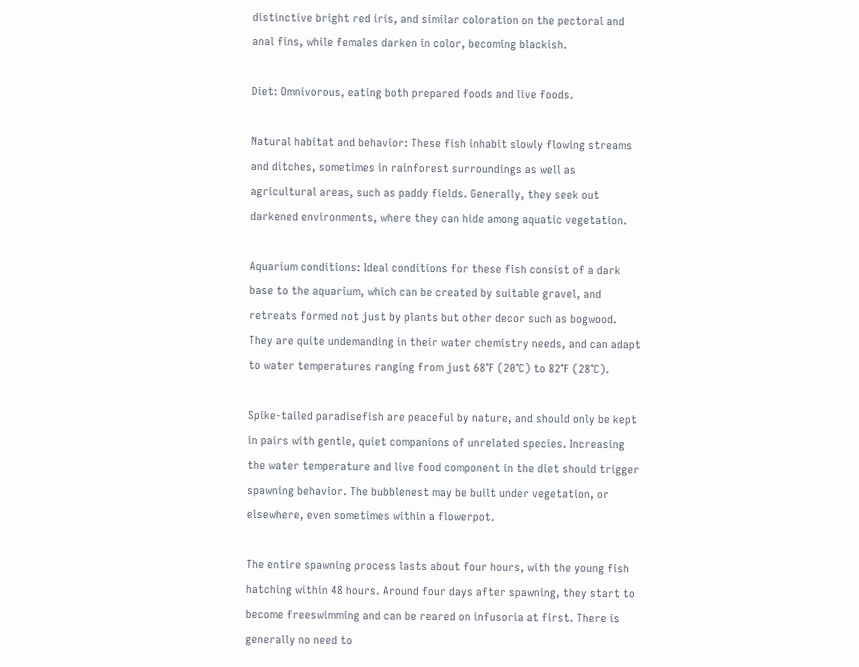distinctive bright red iris, and similar coloration on the pectoral and anal fins, while females darken in color, becoming blackish.

Diet: Omnivorous, eating both prepared foods and live foods.

Natural habitat and behavior: These fish inhabit slowly flowing streams and ditches, sometimes in rainforest surroundings as well as agricultural areas, such as paddy fields. Generally, they seek out darkened environments, where they can hide among aquatic vegetation.

Aquarium conditions: Ideal conditions for these fish consist of a dark base to the aquarium, which can be created by suitable gravel, and retreats formed not just by plants but other decor such as bogwood. They are quite undemanding in their water chemistry needs, and can adapt to water temperatures ranging from just 68°F (20°C) to 82°F (28°C).

Spike-tailed paradisefish are peaceful by nature, and should only be kept in pairs with gentle, quiet companions of unrelated species. Increasing the water temperature and live food component in the diet should trigger spawning behavior. The bubblenest may be built under vegetation, or elsewhere, even sometimes within a flowerpot.

The entire spawning process lasts about four hours, with the young fish hatching within 48 hours. Around four days after spawning, they start to become freeswimming and can be reared on infusoria at first. There is generally no need to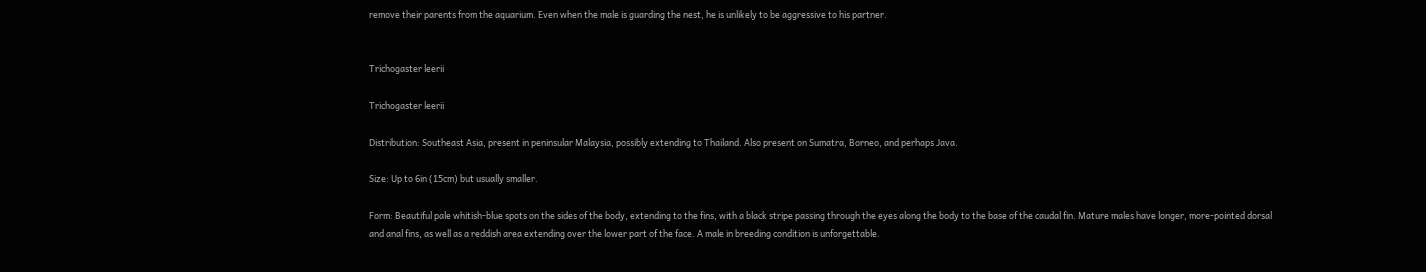remove their parents from the aquarium. Even when the male is guarding the nest, he is unlikely to be aggressive to his partner.


Trichogaster leerii

Trichogaster leerii

Distribution: Southeast Asia, present in peninsular Malaysia, possibly extending to Thailand. Also present on Sumatra, Borneo, and perhaps Java.

Size: Up to 6in (15cm) but usually smaller.

Form: Beautiful pale whitish-blue spots on the sides of the body, extending to the fins, with a black stripe passing through the eyes along the body to the base of the caudal fin. Mature males have longer, more-pointed dorsal and anal fins, as well as a reddish area extending over the lower part of the face. A male in breeding condition is unforgettable.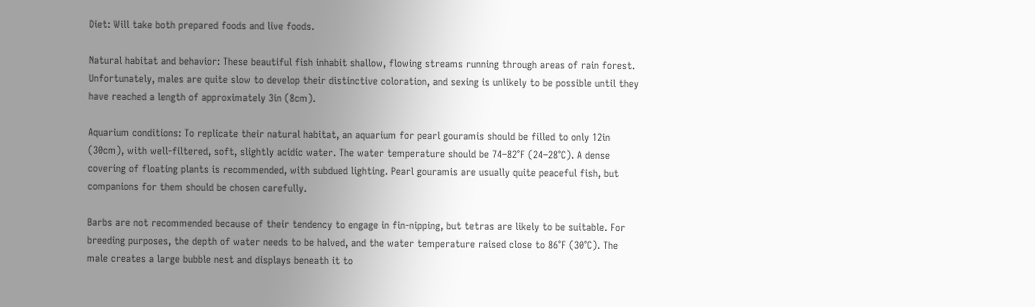Diet: Will take both prepared foods and live foods.

Natural habitat and behavior: These beautiful fish inhabit shallow, flowing streams running through areas of rain forest. Unfortunately, males are quite slow to develop their distinctive coloration, and sexing is unlikely to be possible until they have reached a length of approximately 3in (8cm).

Aquarium conditions: To replicate their natural habitat, an aquarium for pearl gouramis should be filled to only 12in (30cm), with well-filtered, soft, slightly acidic water. The water temperature should be 74–82°F (24–28°C). A dense covering of floating plants is recommended, with subdued lighting. Pearl gouramis are usually quite peaceful fish, but companions for them should be chosen carefully.

Barbs are not recommended because of their tendency to engage in fin-nipping, but tetras are likely to be suitable. For breeding purposes, the depth of water needs to be halved, and the water temperature raised close to 86°F (30°C). The male creates a large bubble nest and displays beneath it to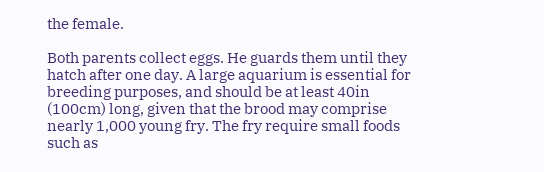the female.

Both parents collect eggs. He guards them until they hatch after one day. A large aquarium is essential for breeding purposes, and should be at least 40in (100cm) long, given that the brood may comprise nearly 1,000 young fry. The fry require small foods such as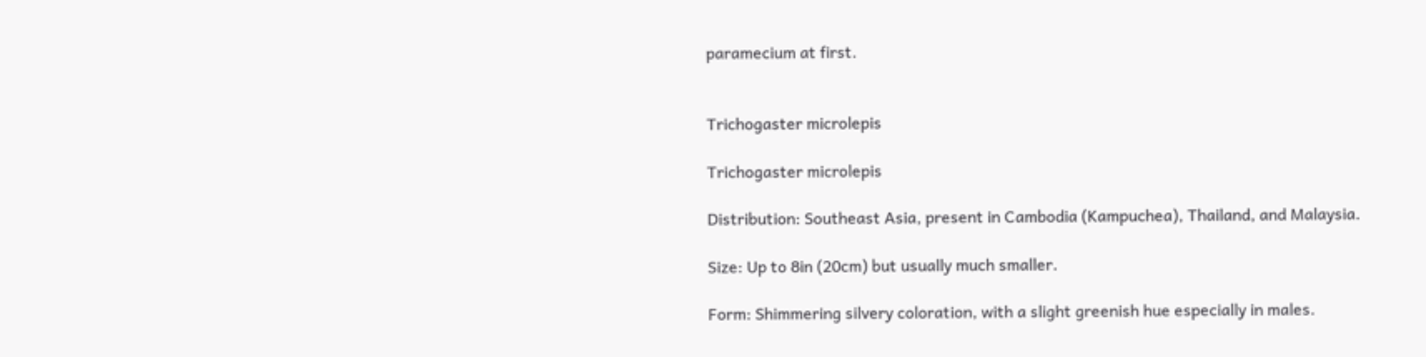paramecium at first.


Trichogaster microlepis

Trichogaster microlepis

Distribution: Southeast Asia, present in Cambodia (Kampuchea), Thailand, and Malaysia.

Size: Up to 8in (20cm) but usually much smaller.

Form: Shimmering silvery coloration, with a slight greenish hue especially in males.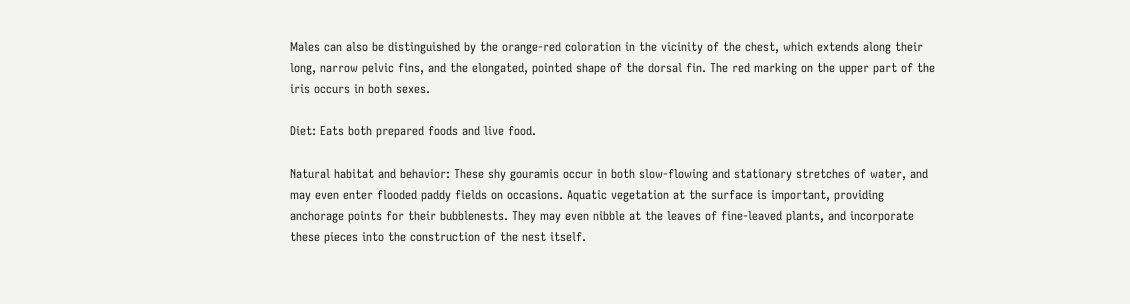Males can also be distinguished by the orange-red coloration in the vicinity of the chest, which extends along their long, narrow pelvic fins, and the elongated, pointed shape of the dorsal fin. The red marking on the upper part of the iris occurs in both sexes.

Diet: Eats both prepared foods and live food.

Natural habitat and behavior: These shy gouramis occur in both slow-flowing and stationary stretches of water, and may even enter flooded paddy fields on occasions. Aquatic vegetation at the surface is important, providing anchorage points for their bubblenests. They may even nibble at the leaves of fine-leaved plants, and incorporate these pieces into the construction of the nest itself.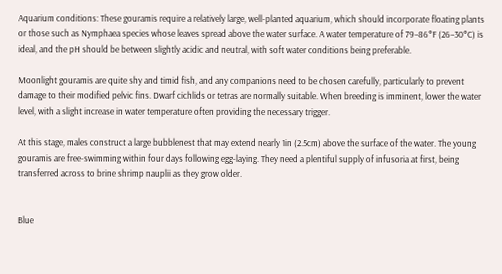Aquarium conditions: These gouramis require a relatively large, well-planted aquarium, which should incorporate floating plants or those such as Nymphaea species whose leaves spread above the water surface. A water temperature of 79–86°F (26–30°C) is ideal, and the pH should be between slightly acidic and neutral, with soft water conditions being preferable.

Moonlight gouramis are quite shy and timid fish, and any companions need to be chosen carefully, particularly to prevent damage to their modified pelvic fins. Dwarf cichlids or tetras are normally suitable. When breeding is imminent, lower the water level, with a slight increase in water temperature often providing the necessary trigger.

At this stage, males construct a large bubblenest that may extend nearly 1in (2.5cm) above the surface of the water. The young gouramis are free-swimming within four days following egg-laying. They need a plentiful supply of infusoria at first, being transferred across to brine shrimp nauplii as they grow older.


Blue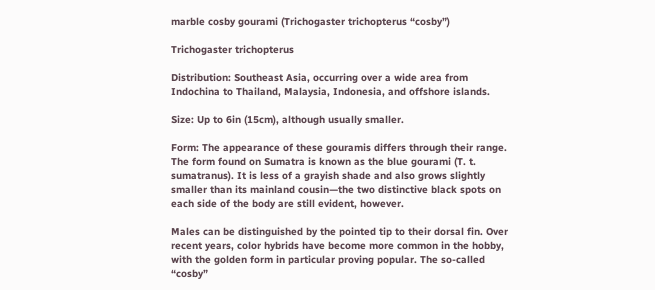marble cosby gourami (Trichogaster trichopterus “cosby”)

Trichogaster trichopterus

Distribution: Southeast Asia, occurring over a wide area from Indochina to Thailand, Malaysia, Indonesia, and offshore islands.

Size: Up to 6in (15cm), although usually smaller.

Form: The appearance of these gouramis differs through their range. The form found on Sumatra is known as the blue gourami (T. t. sumatranus). It is less of a grayish shade and also grows slightly smaller than its mainland cousin—the two distinctive black spots on each side of the body are still evident, however.

Males can be distinguished by the pointed tip to their dorsal fin. Over recent years, color hybrids have become more common in the hobby, with the golden form in particular proving popular. The so-called “cosby”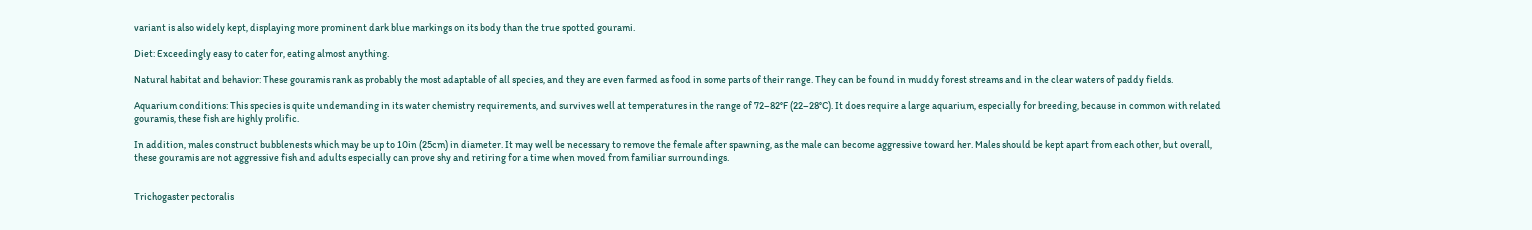variant is also widely kept, displaying more prominent dark blue markings on its body than the true spotted gourami.

Diet: Exceedingly easy to cater for, eating almost anything.

Natural habitat and behavior: These gouramis rank as probably the most adaptable of all species, and they are even farmed as food in some parts of their range. They can be found in muddy forest streams and in the clear waters of paddy fields.

Aquarium conditions: This species is quite undemanding in its water chemistry requirements, and survives well at temperatures in the range of 72–82°F (22–28°C). It does require a large aquarium, especially for breeding, because in common with related gouramis, these fish are highly prolific.

In addition, males construct bubblenests which may be up to 10in (25cm) in diameter. It may well be necessary to remove the female after spawning, as the male can become aggressive toward her. Males should be kept apart from each other, but overall, these gouramis are not aggressive fish and adults especially can prove shy and retiring for a time when moved from familiar surroundings.


Trichogaster pectoralis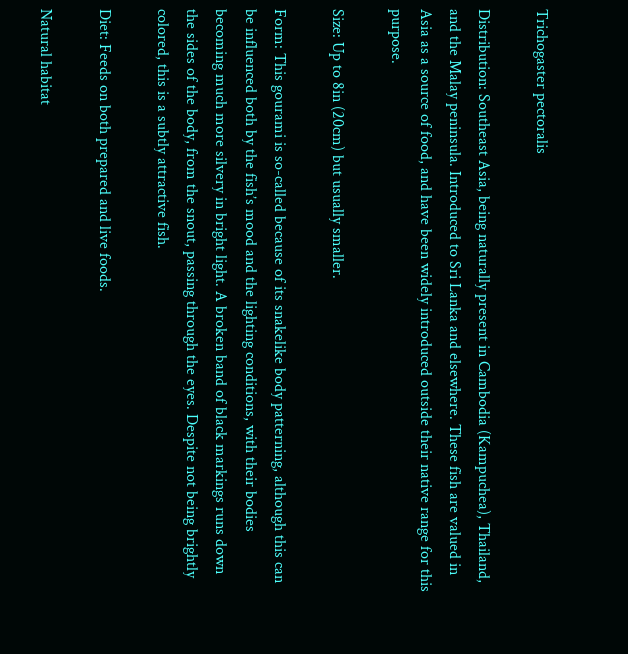Trichogaster pectoralis

Distribution: Southeast Asia, being naturally present in Cambodia (Kampuchea), Thailand, and the Malay peninsula. Introduced to Sri Lanka and elsewhere. These fish are valued in Asia as a source of food, and have been widely introduced outside their native range for this purpose.

Size: Up to 8in (20cm) but usually smaller.

Form: This gourami is so-called because of its snakelike body patterning, although this can be influenced both by the fish’s mood and the lighting conditions, with their bodies becoming much more silvery in bright light. A broken band of black markings runs down the sides of the body, from the snout, passing through the eyes. Despite not being brightly colored, this is a subtly attractive fish.

Diet: Feeds on both prepared and live foods.

Natural habitat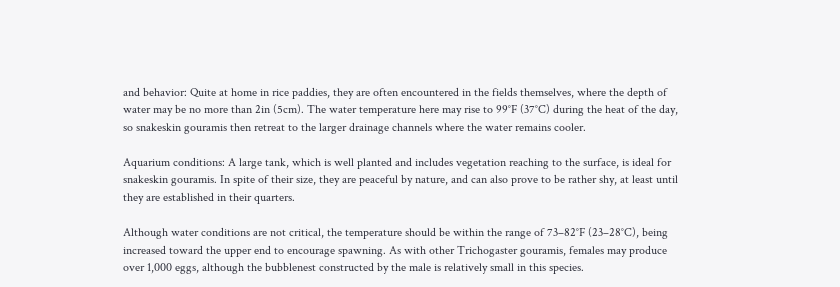and behavior: Quite at home in rice paddies, they are often encountered in the fields themselves, where the depth of water may be no more than 2in (5cm). The water temperature here may rise to 99°F (37°C) during the heat of the day, so snakeskin gouramis then retreat to the larger drainage channels where the water remains cooler.

Aquarium conditions: A large tank, which is well planted and includes vegetation reaching to the surface, is ideal for snakeskin gouramis. In spite of their size, they are peaceful by nature, and can also prove to be rather shy, at least until they are established in their quarters.

Although water conditions are not critical, the temperature should be within the range of 73–82°F (23–28°C), being increased toward the upper end to encourage spawning. As with other Trichogaster gouramis, females may produce over 1,000 eggs, although the bubblenest constructed by the male is relatively small in this species.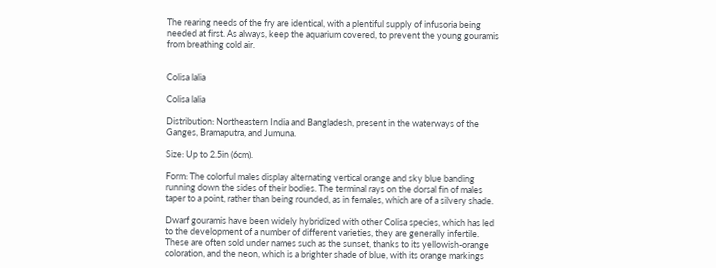The rearing needs of the fry are identical, with a plentiful supply of infusoria being needed at first. As always, keep the aquarium covered, to prevent the young gouramis from breathing cold air.


Colisa lalia

Colisa lalia

Distribution: Northeastern India and Bangladesh, present in the waterways of the Ganges, Bramaputra, and Jumuna.

Size: Up to 2.5in (6cm).

Form: The colorful males display alternating vertical orange and sky blue banding running down the sides of their bodies. The terminal rays on the dorsal fin of males taper to a point, rather than being rounded, as in females, which are of a silvery shade.

Dwarf gouramis have been widely hybridized with other Colisa species, which has led to the development of a number of different varieties, they are generally infertile. These are often sold under names such as the sunset, thanks to its yellowish-orange coloration, and the neon, which is a brighter shade of blue, with its orange markings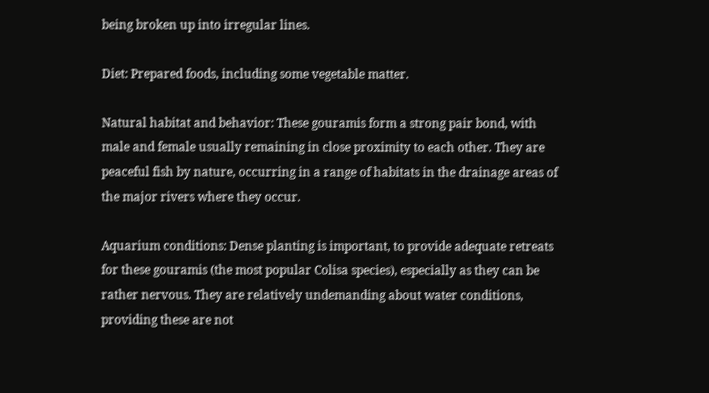being broken up into irregular lines.

Diet: Prepared foods, including some vegetable matter.

Natural habitat and behavior: These gouramis form a strong pair bond, with male and female usually remaining in close proximity to each other. They are peaceful fish by nature, occurring in a range of habitats in the drainage areas of the major rivers where they occur.

Aquarium conditions: Dense planting is important, to provide adequate retreats for these gouramis (the most popular Colisa species), especially as they can be rather nervous. They are relatively undemanding about water conditions, providing these are not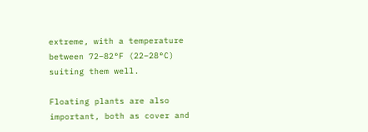extreme, with a temperature between 72–82°F (22–28°C) suiting them well.

Floating plants are also important, both as cover and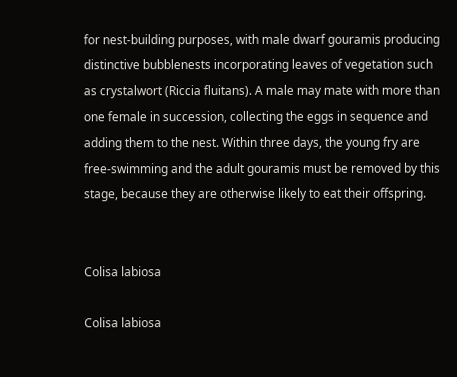for nest-building purposes, with male dwarf gouramis producing distinctive bubblenests incorporating leaves of vegetation such as crystalwort (Riccia fluitans). A male may mate with more than one female in succession, collecting the eggs in sequence and adding them to the nest. Within three days, the young fry are free-swimming and the adult gouramis must be removed by this stage, because they are otherwise likely to eat their offspring.


Colisa labiosa

Colisa labiosa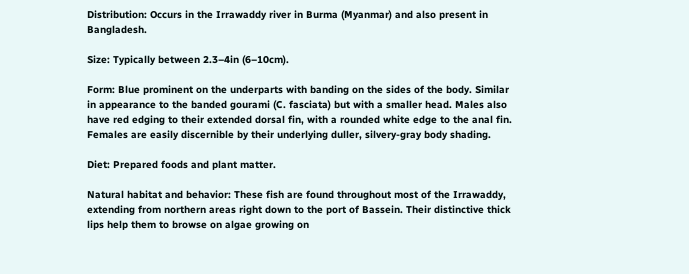Distribution: Occurs in the Irrawaddy river in Burma (Myanmar) and also present in Bangladesh.

Size: Typically between 2.3–4in (6–10cm).

Form: Blue prominent on the underparts with banding on the sides of the body. Similar in appearance to the banded gourami (C. fasciata) but with a smaller head. Males also have red edging to their extended dorsal fin, with a rounded white edge to the anal fin. Females are easily discernible by their underlying duller, silvery-gray body shading.

Diet: Prepared foods and plant matter.

Natural habitat and behavior: These fish are found throughout most of the Irrawaddy, extending from northern areas right down to the port of Bassein. Their distinctive thick lips help them to browse on algae growing on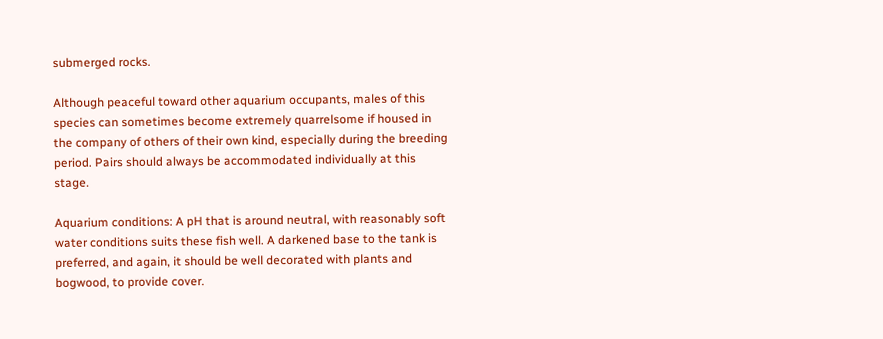submerged rocks.

Although peaceful toward other aquarium occupants, males of this species can sometimes become extremely quarrelsome if housed in the company of others of their own kind, especially during the breeding period. Pairs should always be accommodated individually at this stage.

Aquarium conditions: A pH that is around neutral, with reasonably soft water conditions suits these fish well. A darkened base to the tank is preferred, and again, it should be well decorated with plants and bogwood, to provide cover.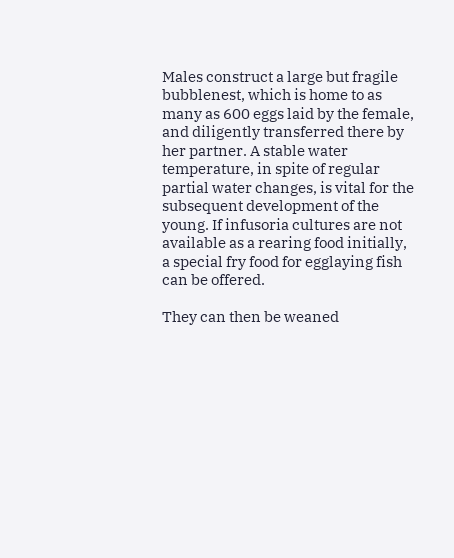Males construct a large but fragile bubblenest, which is home to as many as 600 eggs laid by the female, and diligently transferred there by her partner. A stable water temperature, in spite of regular partial water changes, is vital for the subsequent development of the young. If infusoria cultures are not available as a rearing food initially, a special fry food for egglaying fish can be offered.

They can then be weaned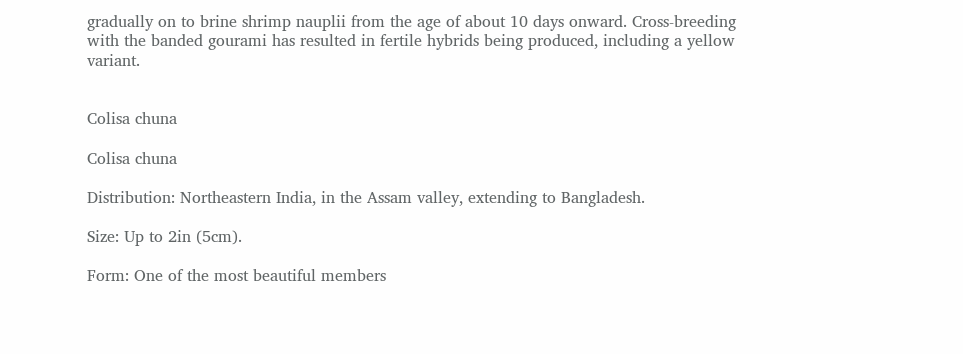gradually on to brine shrimp nauplii from the age of about 10 days onward. Cross-breeding with the banded gourami has resulted in fertile hybrids being produced, including a yellow variant.


Colisa chuna

Colisa chuna

Distribution: Northeastern India, in the Assam valley, extending to Bangladesh.

Size: Up to 2in (5cm).

Form: One of the most beautiful members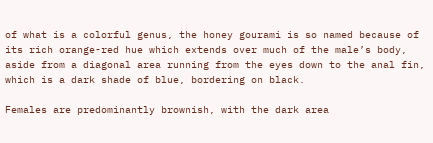of what is a colorful genus, the honey gourami is so named because of its rich orange-red hue which extends over much of the male’s body, aside from a diagonal area running from the eyes down to the anal fin, which is a dark shade of blue, bordering on black.

Females are predominantly brownish, with the dark area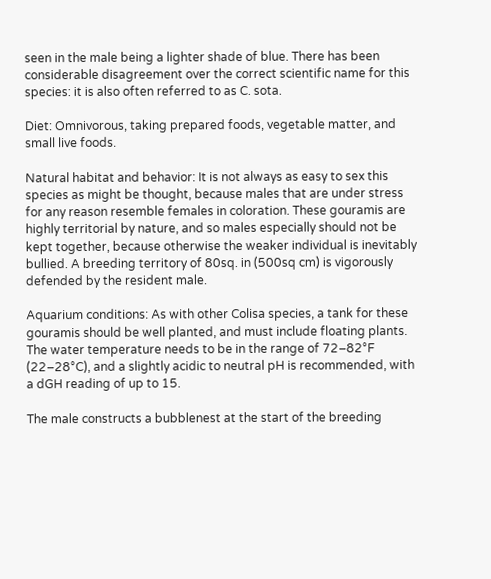seen in the male being a lighter shade of blue. There has been considerable disagreement over the correct scientific name for this species: it is also often referred to as C. sota.

Diet: Omnivorous, taking prepared foods, vegetable matter, and small live foods.

Natural habitat and behavior: It is not always as easy to sex this species as might be thought, because males that are under stress for any reason resemble females in coloration. These gouramis are highly territorial by nature, and so males especially should not be kept together, because otherwise the weaker individual is inevitably bullied. A breeding territory of 80sq. in (500sq cm) is vigorously defended by the resident male.

Aquarium conditions: As with other Colisa species, a tank for these gouramis should be well planted, and must include floating plants. The water temperature needs to be in the range of 72–82°F (22–28°C), and a slightly acidic to neutral pH is recommended, with a dGH reading of up to 15.

The male constructs a bubblenest at the start of the breeding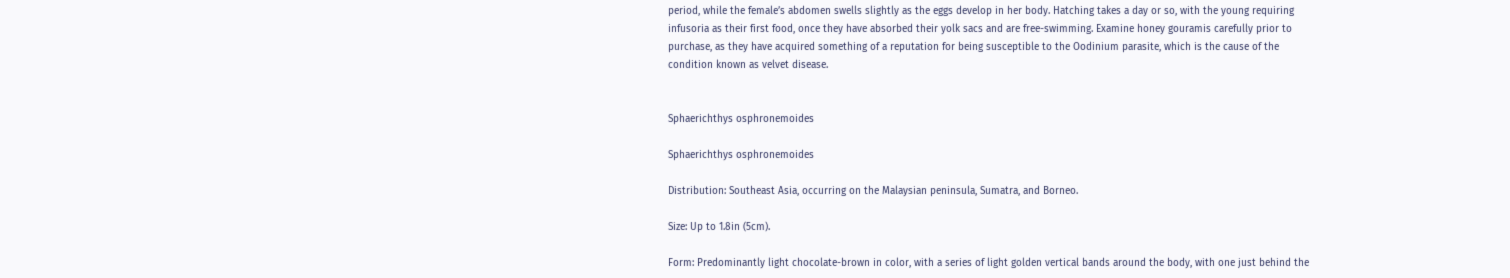period, while the female’s abdomen swells slightly as the eggs develop in her body. Hatching takes a day or so, with the young requiring infusoria as their first food, once they have absorbed their yolk sacs and are free-swimming. Examine honey gouramis carefully prior to purchase, as they have acquired something of a reputation for being susceptible to the Oodinium parasite, which is the cause of the condition known as velvet disease.


Sphaerichthys osphronemoides

Sphaerichthys osphronemoides

Distribution: Southeast Asia, occurring on the Malaysian peninsula, Sumatra, and Borneo.

Size: Up to 1.8in (5cm).

Form: Predominantly light chocolate-brown in color, with a series of light golden vertical bands around the body, with one just behind the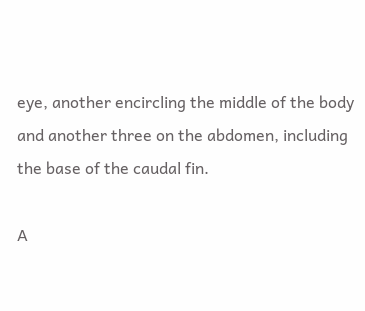eye, another encircling the middle of the body and another three on the abdomen, including the base of the caudal fin.

A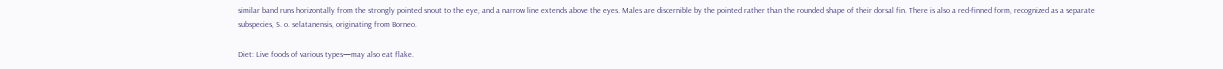similar band runs horizontally from the strongly pointed snout to the eye, and a narrow line extends above the eyes. Males are discernible by the pointed rather than the rounded shape of their dorsal fin. There is also a red-finned form, recognized as a separate subspecies, S. o. selatanensis, originating from Borneo.

Diet: Live foods of various types—may also eat flake.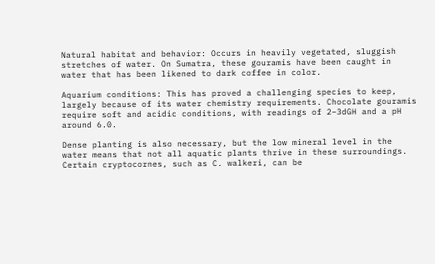Natural habitat and behavior: Occurs in heavily vegetated, sluggish stretches of water. On Sumatra, these gouramis have been caught in water that has been likened to dark coffee in color.

Aquarium conditions: This has proved a challenging species to keep, largely because of its water chemistry requirements. Chocolate gouramis require soft and acidic conditions, with readings of 2–3dGH and a pH around 6.0.

Dense planting is also necessary, but the low mineral level in the water means that not all aquatic plants thrive in these surroundings. Certain cryptocornes, such as C. walkeri, can be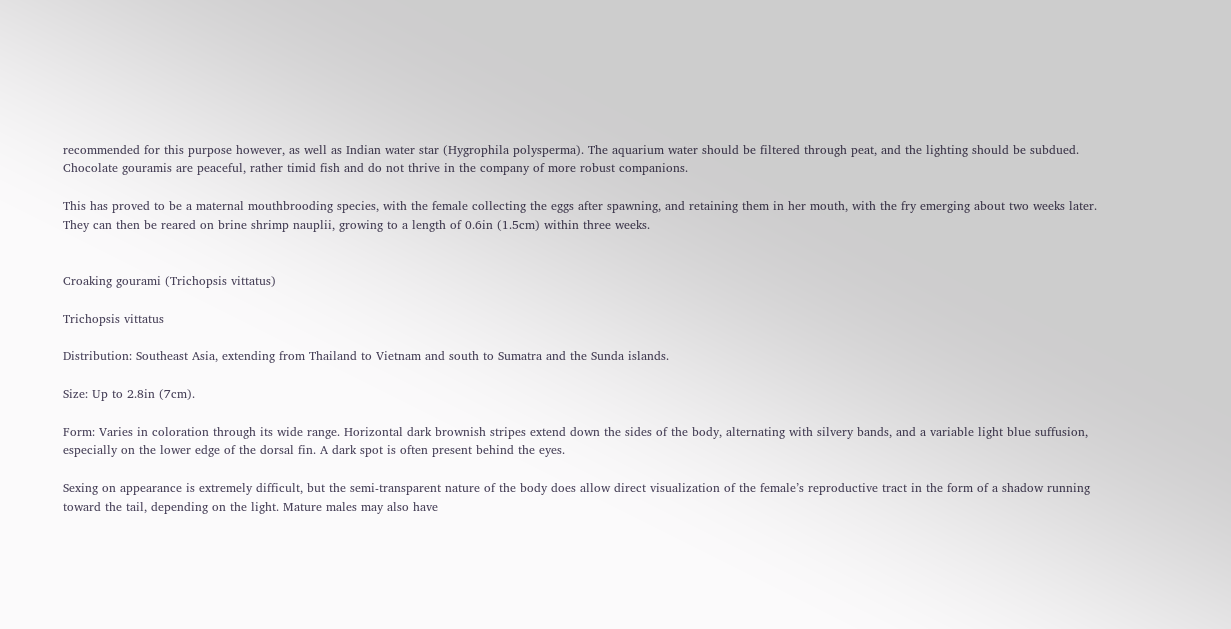recommended for this purpose however, as well as Indian water star (Hygrophila polysperma). The aquarium water should be filtered through peat, and the lighting should be subdued. Chocolate gouramis are peaceful, rather timid fish and do not thrive in the company of more robust companions.

This has proved to be a maternal mouthbrooding species, with the female collecting the eggs after spawning, and retaining them in her mouth, with the fry emerging about two weeks later. They can then be reared on brine shrimp nauplii, growing to a length of 0.6in (1.5cm) within three weeks.


Croaking gourami (Trichopsis vittatus)

Trichopsis vittatus

Distribution: Southeast Asia, extending from Thailand to Vietnam and south to Sumatra and the Sunda islands.

Size: Up to 2.8in (7cm).

Form: Varies in coloration through its wide range. Horizontal dark brownish stripes extend down the sides of the body, alternating with silvery bands, and a variable light blue suffusion, especially on the lower edge of the dorsal fin. A dark spot is often present behind the eyes.

Sexing on appearance is extremely difficult, but the semi-transparent nature of the body does allow direct visualization of the female’s reproductive tract in the form of a shadow running toward the tail, depending on the light. Mature males may also have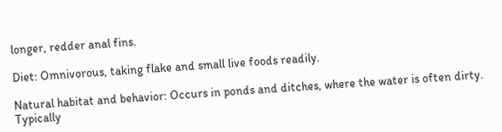longer, redder anal fins.

Diet: Omnivorous, taking flake and small live foods readily.

Natural habitat and behavior: Occurs in ponds and ditches, where the water is often dirty. Typically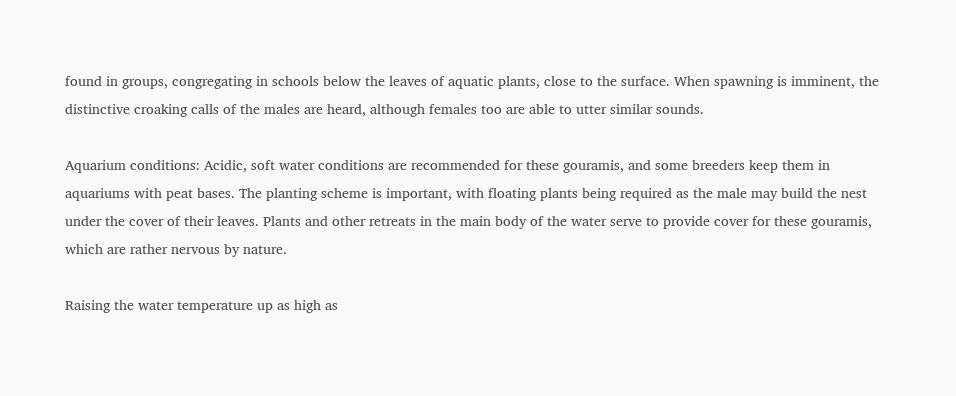found in groups, congregating in schools below the leaves of aquatic plants, close to the surface. When spawning is imminent, the distinctive croaking calls of the males are heard, although females too are able to utter similar sounds.

Aquarium conditions: Acidic, soft water conditions are recommended for these gouramis, and some breeders keep them in aquariums with peat bases. The planting scheme is important, with floating plants being required as the male may build the nest under the cover of their leaves. Plants and other retreats in the main body of the water serve to provide cover for these gouramis, which are rather nervous by nature.

Raising the water temperature up as high as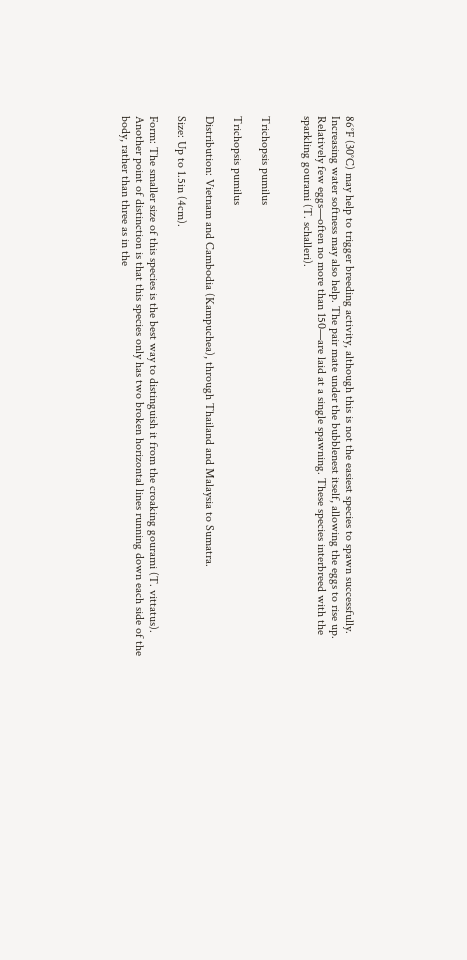86°F (30°C) may help to trigger breeding activity, although this is not the easiest species to spawn successfully. Increasing water softness may also help. The pair mate under the bubblenest itself, allowing the eggs to rise up. Relatively few eggs—often no more than 150—are laid at a single spawning. These species interbreed with the sparkling gourami (T. schalleri).


Trichopsis pumilus

Trichopsis pumilus

Distribution: Vietnam and Cambodia (Kampuchea), through Thailand and Malaysia to Sumatra.

Size: Up to 1.5in (4cm).

Form: The smaller size of this species is the best way to distinguish it from the croaking gourami (T. vittatus). Another point of distinction is that this species only has two broken horizontal lines running down each side of the body, rather than three as in the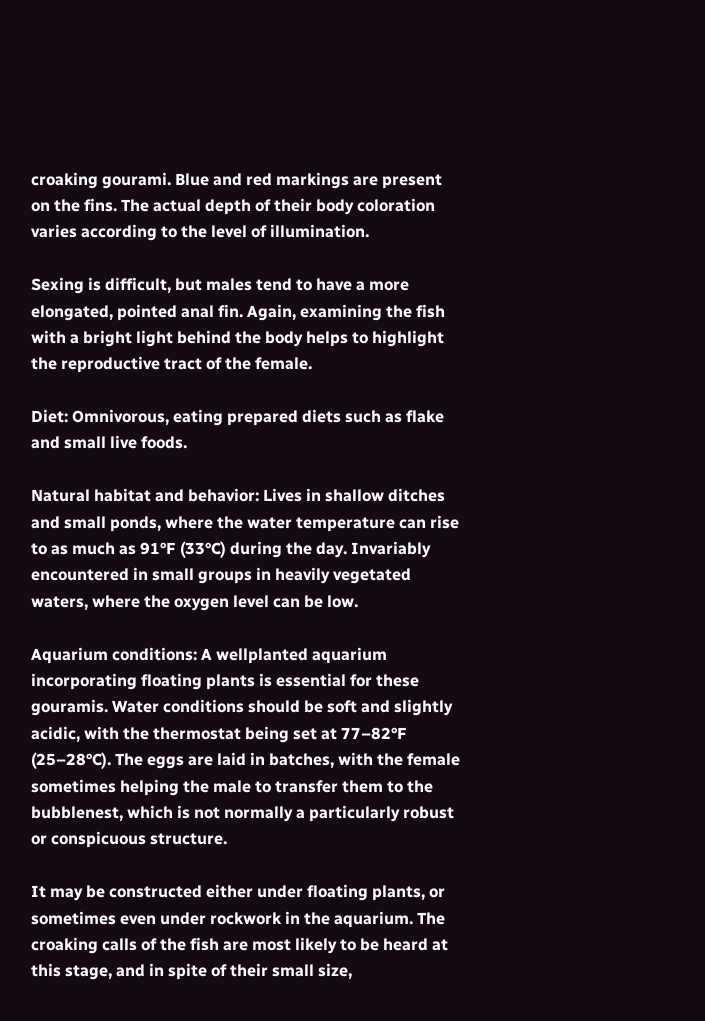croaking gourami. Blue and red markings are present on the fins. The actual depth of their body coloration varies according to the level of illumination.

Sexing is difficult, but males tend to have a more elongated, pointed anal fin. Again, examining the fish with a bright light behind the body helps to highlight the reproductive tract of the female.

Diet: Omnivorous, eating prepared diets such as flake and small live foods.

Natural habitat and behavior: Lives in shallow ditches and small ponds, where the water temperature can rise to as much as 91°F (33°C) during the day. Invariably encountered in small groups in heavily vegetated waters, where the oxygen level can be low.

Aquarium conditions: A wellplanted aquarium incorporating floating plants is essential for these gouramis. Water conditions should be soft and slightly acidic, with the thermostat being set at 77–82°F (25–28°C). The eggs are laid in batches, with the female sometimes helping the male to transfer them to the bubblenest, which is not normally a particularly robust or conspicuous structure.

It may be constructed either under floating plants, or sometimes even under rockwork in the aquarium. The croaking calls of the fish are most likely to be heard at this stage, and in spite of their small size,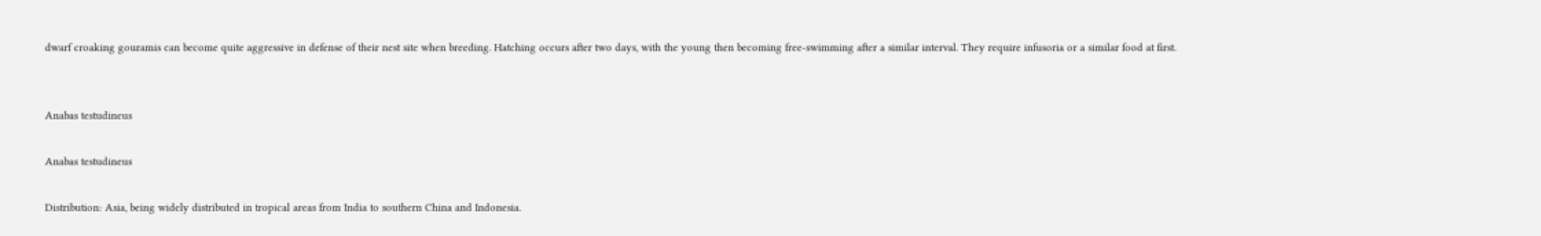dwarf croaking gouramis can become quite aggressive in defense of their nest site when breeding. Hatching occurs after two days, with the young then becoming free-swimming after a similar interval. They require infusoria or a similar food at first.


Anabas testudineus

Anabas testudineus

Distribution: Asia, being widely distributed in tropical areas from India to southern China and Indonesia.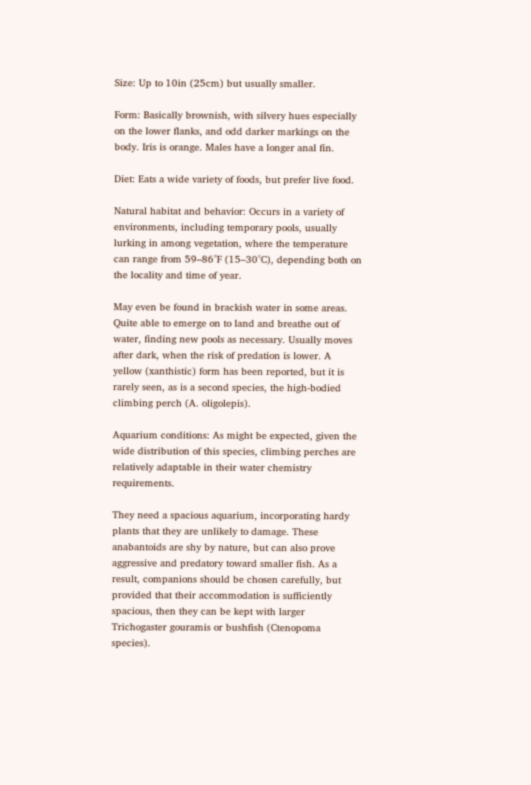Size: Up to 10in (25cm) but usually smaller.

Form: Basically brownish, with silvery hues especially on the lower flanks, and odd darker markings on the body. Iris is orange. Males have a longer anal fin.

Diet: Eats a wide variety of foods, but prefer live food.

Natural habitat and behavior: Occurs in a variety of environments, including temporary pools, usually lurking in among vegetation, where the temperature can range from 59–86°F (15–30°C), depending both on the locality and time of year.

May even be found in brackish water in some areas. Quite able to emerge on to land and breathe out of water, finding new pools as necessary. Usually moves after dark, when the risk of predation is lower. A yellow (xanthistic) form has been reported, but it is rarely seen, as is a second species, the high-bodied climbing perch (A. oligolepis).

Aquarium conditions: As might be expected, given the wide distribution of this species, climbing perches are relatively adaptable in their water chemistry requirements.

They need a spacious aquarium, incorporating hardy plants that they are unlikely to damage. These anabantoids are shy by nature, but can also prove aggressive and predatory toward smaller fish. As a result, companions should be chosen carefully, but provided that their accommodation is sufficiently spacious, then they can be kept with larger Trichogaster gouramis or bushfish (Ctenopoma species).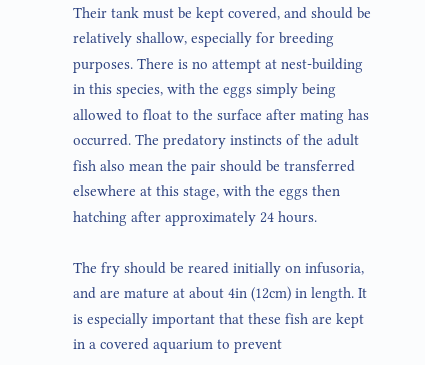Their tank must be kept covered, and should be relatively shallow, especially for breeding purposes. There is no attempt at nest-building in this species, with the eggs simply being allowed to float to the surface after mating has occurred. The predatory instincts of the adult fish also mean the pair should be transferred elsewhere at this stage, with the eggs then hatching after approximately 24 hours.

The fry should be reared initially on infusoria, and are mature at about 4in (12cm) in length. It is especially important that these fish are kept in a covered aquarium to prevent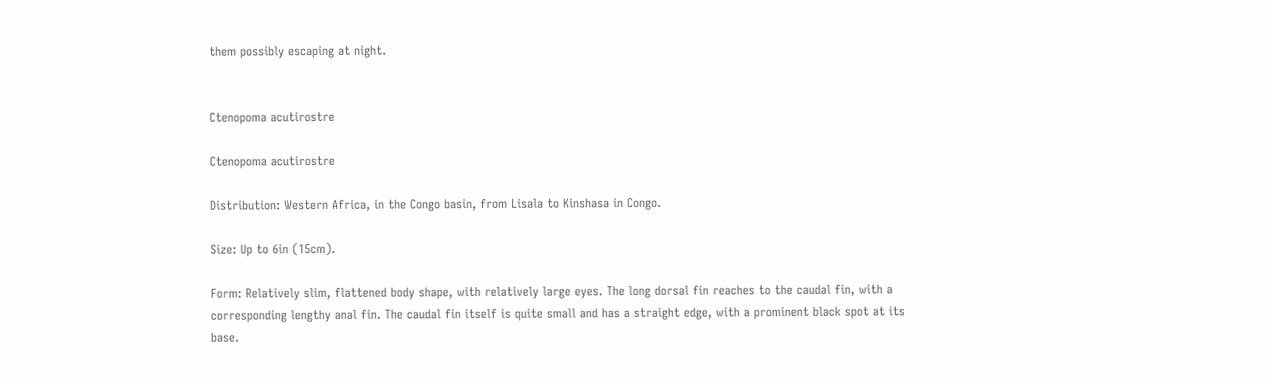them possibly escaping at night.


Ctenopoma acutirostre

Ctenopoma acutirostre

Distribution: Western Africa, in the Congo basin, from Lisala to Kinshasa in Congo.

Size: Up to 6in (15cm).

Form: Relatively slim, flattened body shape, with relatively large eyes. The long dorsal fin reaches to the caudal fin, with a corresponding lengthy anal fin. The caudal fin itself is quite small and has a straight edge, with a prominent black spot at its base.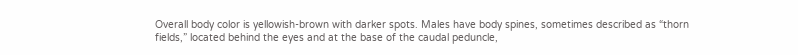Overall body color is yellowish-brown with darker spots. Males have body spines, sometimes described as “thorn fields,” located behind the eyes and at the base of the caudal peduncle,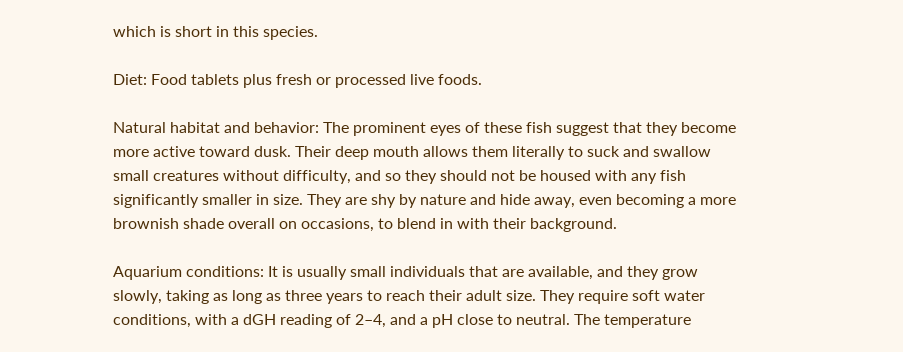which is short in this species.

Diet: Food tablets plus fresh or processed live foods.

Natural habitat and behavior: The prominent eyes of these fish suggest that they become more active toward dusk. Their deep mouth allows them literally to suck and swallow small creatures without difficulty, and so they should not be housed with any fish significantly smaller in size. They are shy by nature and hide away, even becoming a more brownish shade overall on occasions, to blend in with their background.

Aquarium conditions: It is usually small individuals that are available, and they grow slowly, taking as long as three years to reach their adult size. They require soft water conditions, with a dGH reading of 2–4, and a pH close to neutral. The temperature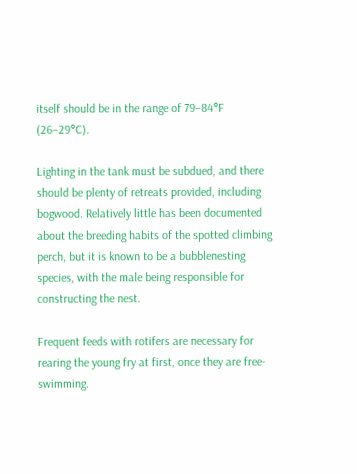itself should be in the range of 79–84°F (26–29°C).

Lighting in the tank must be subdued, and there should be plenty of retreats provided, including bogwood. Relatively little has been documented about the breeding habits of the spotted climbing perch, but it is known to be a bubblenesting species, with the male being responsible for constructing the nest.

Frequent feeds with rotifers are necessary for rearing the young fry at first, once they are free-swimming.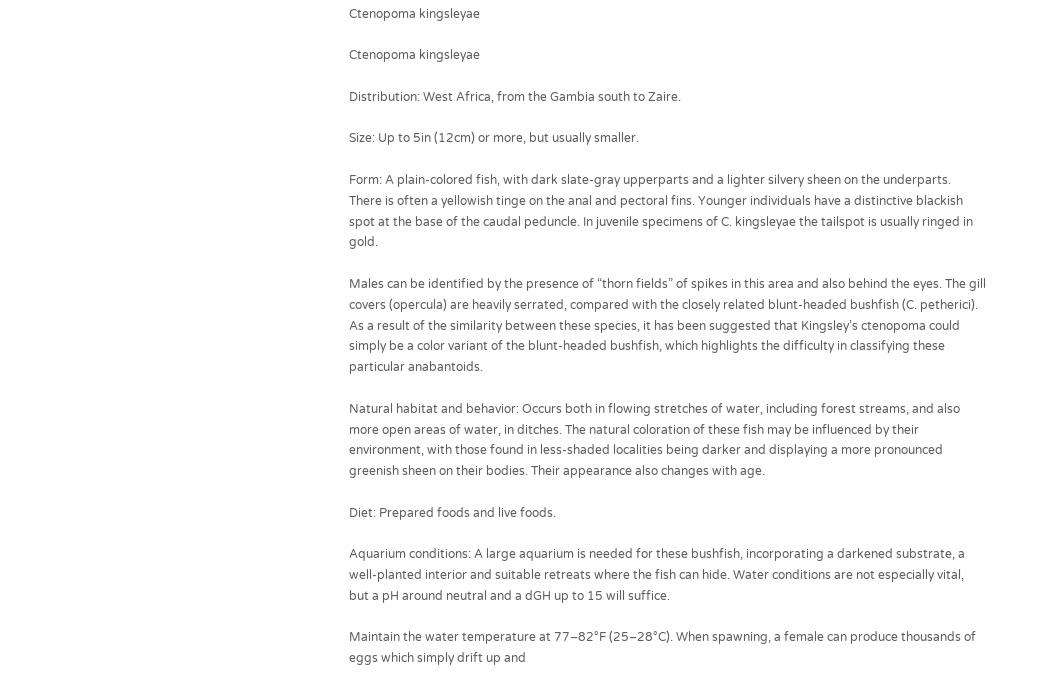Ctenopoma kingsleyae

Ctenopoma kingsleyae

Distribution: West Africa, from the Gambia south to Zaire.

Size: Up to 5in (12cm) or more, but usually smaller.

Form: A plain-colored fish, with dark slate-gray upperparts and a lighter silvery sheen on the underparts. There is often a yellowish tinge on the anal and pectoral fins. Younger individuals have a distinctive blackish spot at the base of the caudal peduncle. In juvenile specimens of C. kingsleyae the tailspot is usually ringed in gold.

Males can be identified by the presence of “thorn fields” of spikes in this area and also behind the eyes. The gill covers (opercula) are heavily serrated, compared with the closely related blunt-headed bushfish (C. petherici). As a result of the similarity between these species, it has been suggested that Kingsley’s ctenopoma could simply be a color variant of the blunt-headed bushfish, which highlights the difficulty in classifying these particular anabantoids.

Natural habitat and behavior: Occurs both in flowing stretches of water, including forest streams, and also more open areas of water, in ditches. The natural coloration of these fish may be influenced by their environment, with those found in less-shaded localities being darker and displaying a more pronounced greenish sheen on their bodies. Their appearance also changes with age.

Diet: Prepared foods and live foods.

Aquarium conditions: A large aquarium is needed for these bushfish, incorporating a darkened substrate, a well-planted interior and suitable retreats where the fish can hide. Water conditions are not especially vital, but a pH around neutral and a dGH up to 15 will suffice.

Maintain the water temperature at 77–82°F (25–28°C). When spawning, a female can produce thousands of eggs which simply drift up and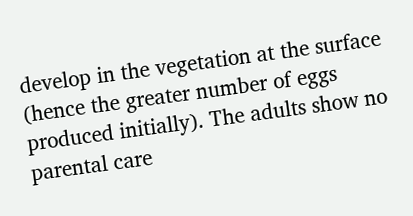develop in the vegetation at the surface (hence the greater number of eggs produced initially). The adults show no parental care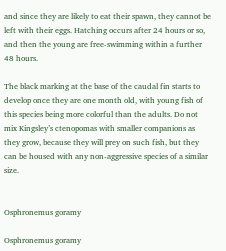and since they are likely to eat their spawn, they cannot be left with their eggs. Hatching occurs after 24 hours or so, and then the young are free-swimming within a further 48 hours.

The black marking at the base of the caudal fin starts to develop once they are one month old, with young fish of this species being more colorful than the adults. Do not mix Kingsley’s ctenopomas with smaller companions as they grow, because they will prey on such fish, but they can be housed with any non-aggressive species of a similar size.


Osphronemus goramy

Osphronemus goramy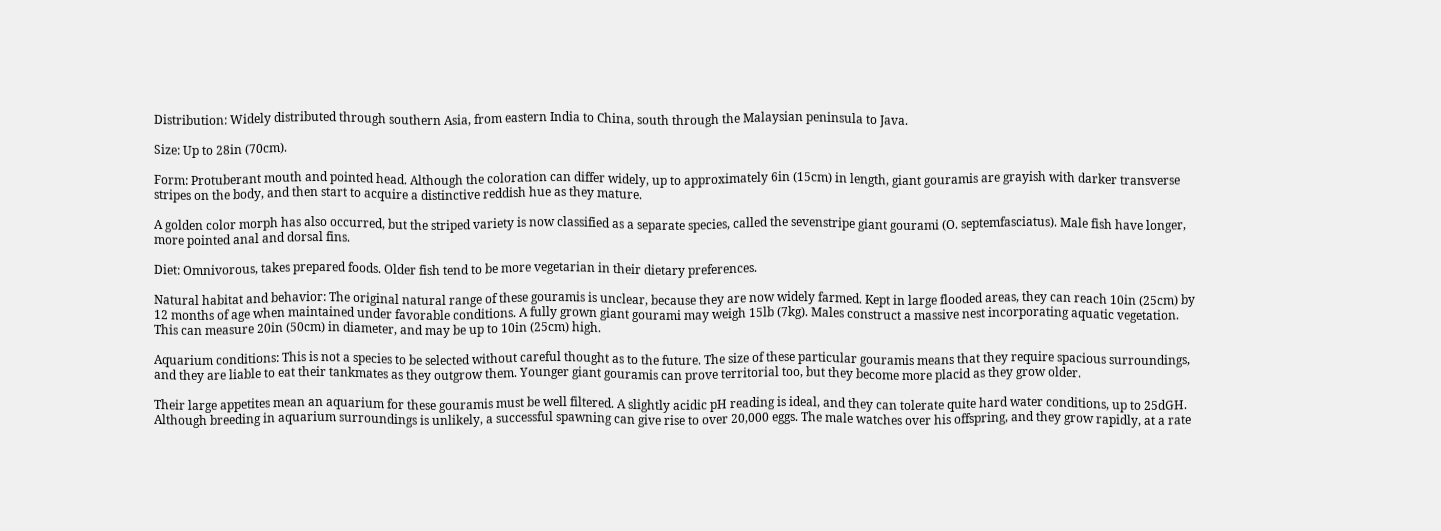Distribution: Widely distributed through southern Asia, from eastern India to China, south through the Malaysian peninsula to Java.

Size: Up to 28in (70cm).

Form: Protuberant mouth and pointed head. Although the coloration can differ widely, up to approximately 6in (15cm) in length, giant gouramis are grayish with darker transverse stripes on the body, and then start to acquire a distinctive reddish hue as they mature.

A golden color morph has also occurred, but the striped variety is now classified as a separate species, called the sevenstripe giant gourami (O. septemfasciatus). Male fish have longer, more pointed anal and dorsal fins.

Diet: Omnivorous, takes prepared foods. Older fish tend to be more vegetarian in their dietary preferences.

Natural habitat and behavior: The original natural range of these gouramis is unclear, because they are now widely farmed. Kept in large flooded areas, they can reach 10in (25cm) by 12 months of age when maintained under favorable conditions. A fully grown giant gourami may weigh 15lb (7kg). Males construct a massive nest incorporating aquatic vegetation. This can measure 20in (50cm) in diameter, and may be up to 10in (25cm) high.

Aquarium conditions: This is not a species to be selected without careful thought as to the future. The size of these particular gouramis means that they require spacious surroundings, and they are liable to eat their tankmates as they outgrow them. Younger giant gouramis can prove territorial too, but they become more placid as they grow older.

Their large appetites mean an aquarium for these gouramis must be well filtered. A slightly acidic pH reading is ideal, and they can tolerate quite hard water conditions, up to 25dGH. Although breeding in aquarium surroundings is unlikely, a successful spawning can give rise to over 20,000 eggs. The male watches over his offspring, and they grow rapidly, at a rate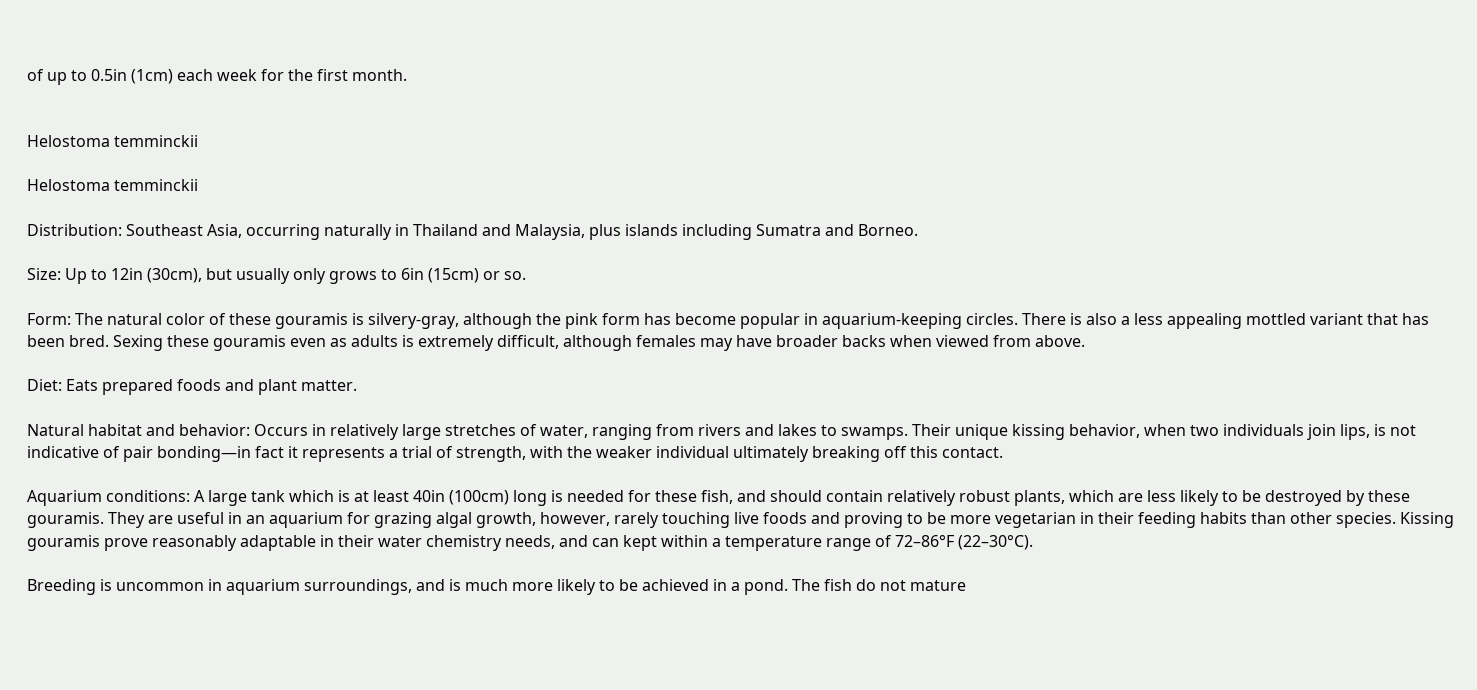of up to 0.5in (1cm) each week for the first month.


Helostoma temminckii

Helostoma temminckii

Distribution: Southeast Asia, occurring naturally in Thailand and Malaysia, plus islands including Sumatra and Borneo.

Size: Up to 12in (30cm), but usually only grows to 6in (15cm) or so.

Form: The natural color of these gouramis is silvery-gray, although the pink form has become popular in aquarium-keeping circles. There is also a less appealing mottled variant that has been bred. Sexing these gouramis even as adults is extremely difficult, although females may have broader backs when viewed from above.

Diet: Eats prepared foods and plant matter.

Natural habitat and behavior: Occurs in relatively large stretches of water, ranging from rivers and lakes to swamps. Their unique kissing behavior, when two individuals join lips, is not indicative of pair bonding—in fact it represents a trial of strength, with the weaker individual ultimately breaking off this contact.

Aquarium conditions: A large tank which is at least 40in (100cm) long is needed for these fish, and should contain relatively robust plants, which are less likely to be destroyed by these gouramis. They are useful in an aquarium for grazing algal growth, however, rarely touching live foods and proving to be more vegetarian in their feeding habits than other species. Kissing gouramis prove reasonably adaptable in their water chemistry needs, and can kept within a temperature range of 72–86°F (22–30°C).

Breeding is uncommon in aquarium surroundings, and is much more likely to be achieved in a pond. The fish do not mature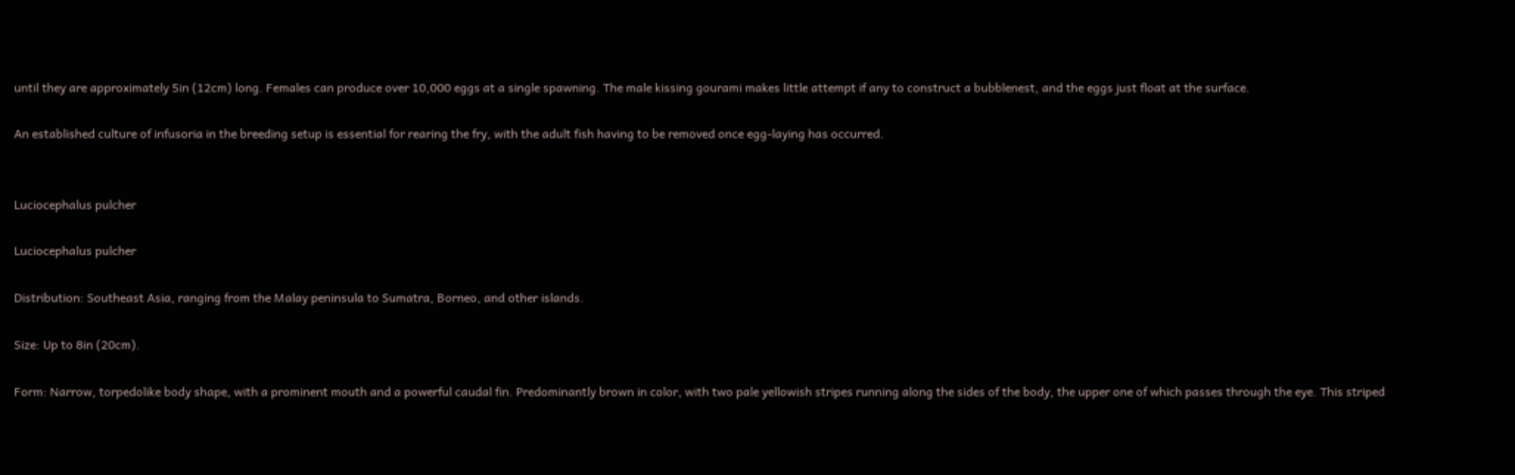until they are approximately 5in (12cm) long. Females can produce over 10,000 eggs at a single spawning. The male kissing gourami makes little attempt if any to construct a bubblenest, and the eggs just float at the surface.

An established culture of infusoria in the breeding setup is essential for rearing the fry, with the adult fish having to be removed once egg-laying has occurred.


Luciocephalus pulcher

Luciocephalus pulcher

Distribution: Southeast Asia, ranging from the Malay peninsula to Sumatra, Borneo, and other islands.

Size: Up to 8in (20cm).

Form: Narrow, torpedolike body shape, with a prominent mouth and a powerful caudal fin. Predominantly brown in color, with two pale yellowish stripes running along the sides of the body, the upper one of which passes through the eye. This striped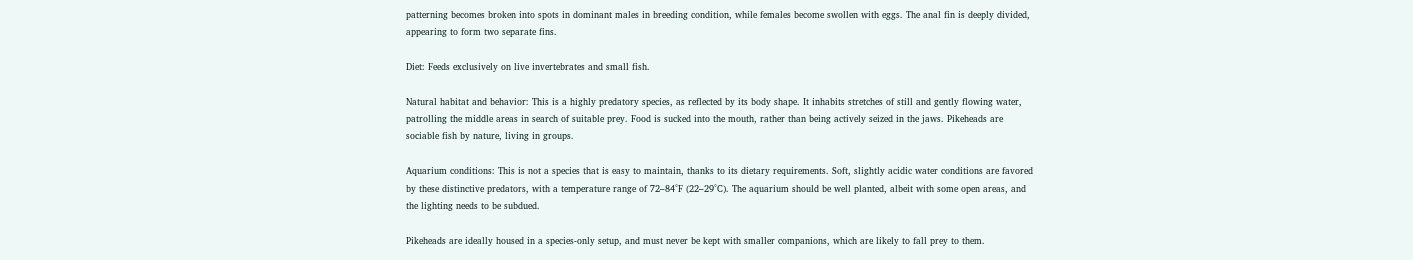patterning becomes broken into spots in dominant males in breeding condition, while females become swollen with eggs. The anal fin is deeply divided, appearing to form two separate fins.

Diet: Feeds exclusively on live invertebrates and small fish.

Natural habitat and behavior: This is a highly predatory species, as reflected by its body shape. It inhabits stretches of still and gently flowing water, patrolling the middle areas in search of suitable prey. Food is sucked into the mouth, rather than being actively seized in the jaws. Pikeheads are sociable fish by nature, living in groups.

Aquarium conditions: This is not a species that is easy to maintain, thanks to its dietary requirements. Soft, slightly acidic water conditions are favored by these distinctive predators, with a temperature range of 72–84°F (22–29°C). The aquarium should be well planted, albeit with some open areas, and the lighting needs to be subdued.

Pikeheads are ideally housed in a species-only setup, and must never be kept with smaller companions, which are likely to fall prey to them.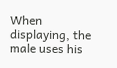When displaying, the male uses his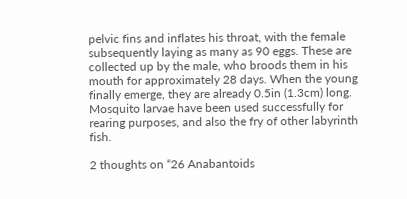pelvic fins and inflates his throat, with the female subsequently laying as many as 90 eggs. These are collected up by the male, who broods them in his mouth for approximately 28 days. When the young finally emerge, they are already 0.5in (1.3cm) long. Mosquito larvae have been used successfully for rearing purposes, and also the fry of other labyrinth fish.

2 thoughts on “26 Anabantoids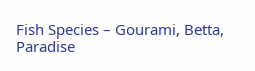Fish Species – Gourami, Betta, Paradise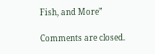Fish, and More”

Comments are closed.